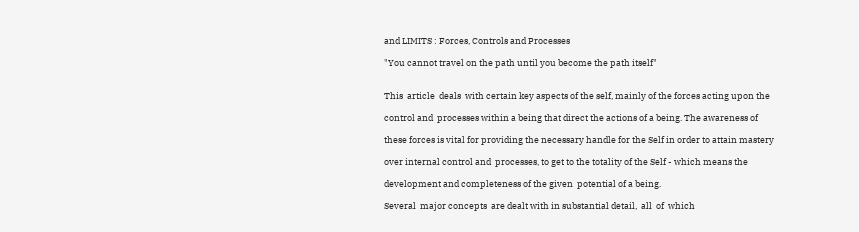and LIMITS : Forces, Controls and Processes

"You cannot travel on the path until you become the path itself"


This  article  deals  with certain key aspects of the self, mainly of the forces acting upon the

control and  processes within a being that direct the actions of a being. The awareness of

these forces is vital for providing the necessary handle for the Self in order to attain mastery

over internal control and  processes, to get to the totality of the Self - which means the

development and completeness of the given  potential of a being.

Several  major concepts  are dealt with in substantial detail,  all  of  which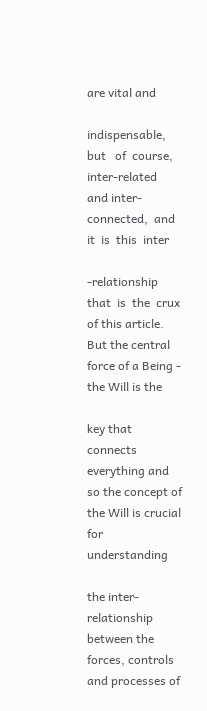are vital and

indispensable,    but   of  course,  inter-related  and inter-connected,  and  it  is  this  inter

-relationship   that  is  the  crux of this article.  But the central force of a Being - the Will is the

key that connects everything and so the concept of the Will is crucial for understanding

the inter-relationship between the forces, controls and processes of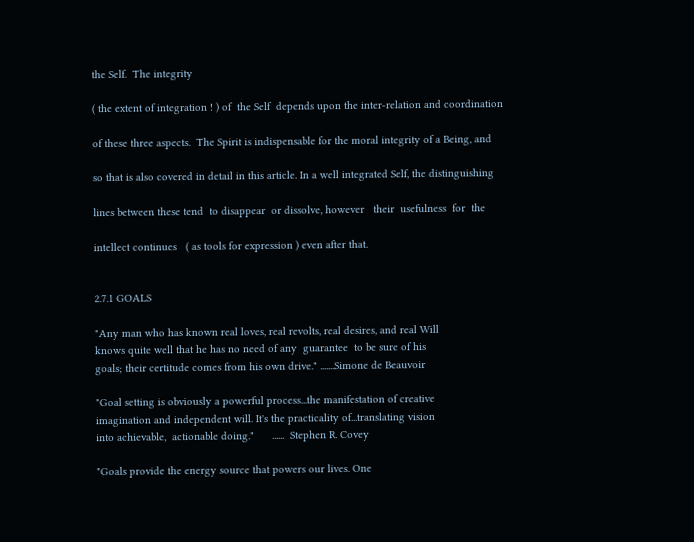the Self.  The integrity

( the extent of integration ! ) of  the Self  depends upon the inter-relation and coordination

of these three aspects.  The Spirit is indispensable for the moral integrity of a Being, and

so that is also covered in detail in this article. In a well integrated Self, the distinguishing

lines between these tend  to disappear  or dissolve, however   their  usefulness  for  the

intellect continues   ( as tools for expression ) even after that.


2.7.1 GOALS

"Any man who has known real loves, real revolts, real desires, and real Will
knows quite well that he has no need of any  guarantee  to be sure of his
goals; their certitude comes from his own drive." .......Simone de Beauvoir

"Goal setting is obviously a powerful process...the manifestation of creative
imagination and independent will. It's the practicality of...translating vision
into achievable,  actionable doing."      ......  Stephen R. Covey

"Goals provide the energy source that powers our lives. One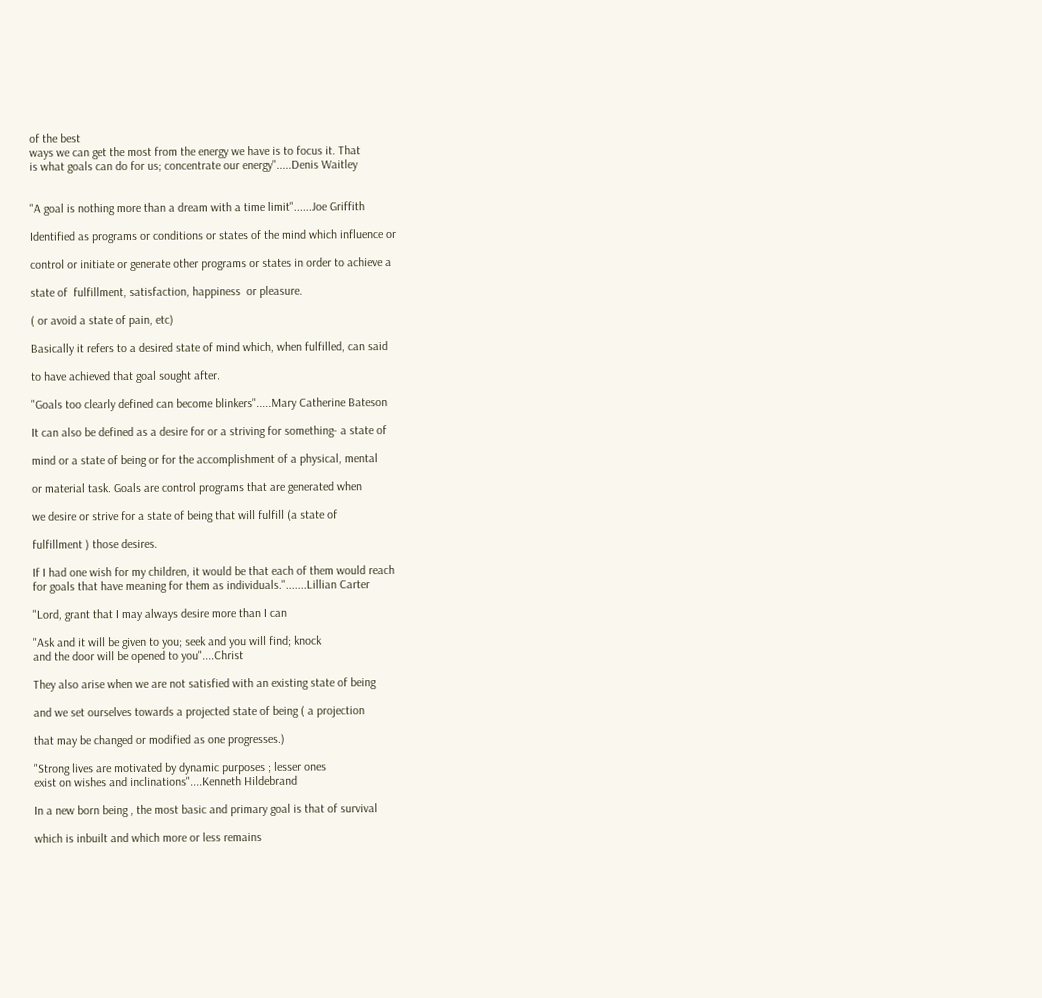of the best
ways we can get the most from the energy we have is to focus it. That
is what goals can do for us; concentrate our energy".....Denis Waitley


"A goal is nothing more than a dream with a time limit"......Joe Griffith

Identified as programs or conditions or states of the mind which influence or

control or initiate or generate other programs or states in order to achieve a

state of  fulfillment, satisfaction, happiness  or pleasure.

( or avoid a state of pain, etc)

Basically it refers to a desired state of mind which, when fulfilled, can said

to have achieved that goal sought after.

"Goals too clearly defined can become blinkers".....Mary Catherine Bateson

It can also be defined as a desire for or a striving for something- a state of

mind or a state of being or for the accomplishment of a physical, mental

or material task. Goals are control programs that are generated when

we desire or strive for a state of being that will fulfill (a state of

fulfillment ) those desires.

If I had one wish for my children, it would be that each of them would reach
for goals that have meaning for them as individuals.".......Lillian Carter

"Lord, grant that I may always desire more than I can

"Ask and it will be given to you; seek and you will find; knock
and the door will be opened to you"....Christ

They also arise when we are not satisfied with an existing state of being

and we set ourselves towards a projected state of being ( a projection

that may be changed or modified as one progresses.)

"Strong lives are motivated by dynamic purposes ; lesser ones
exist on wishes and inclinations"....Kenneth Hildebrand

In a new born being , the most basic and primary goal is that of survival

which is inbuilt and which more or less remains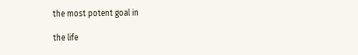the most potent goal in

the life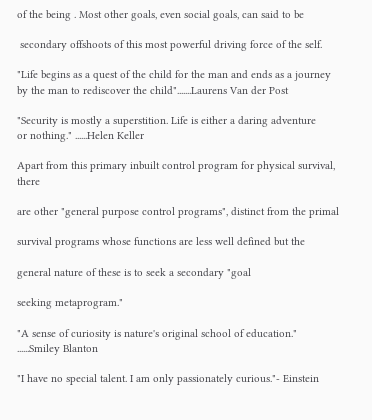of the being . Most other goals, even social goals, can said to be

 secondary offshoots of this most powerful driving force of the self.

"Life begins as a quest of the child for the man and ends as a journey
by the man to rediscover the child".......Laurens Van der Post

"Security is mostly a superstition. Life is either a daring adventure
or nothing." ......Helen Keller

Apart from this primary inbuilt control program for physical survival, there

are other "general purpose control programs", distinct from the primal

survival programs whose functions are less well defined but the

general nature of these is to seek a secondary "goal

seeking metaprogram."

"A sense of curiosity is nature's original school of education."
......Smiley Blanton

"I have no special talent. I am only passionately curious."- Einstein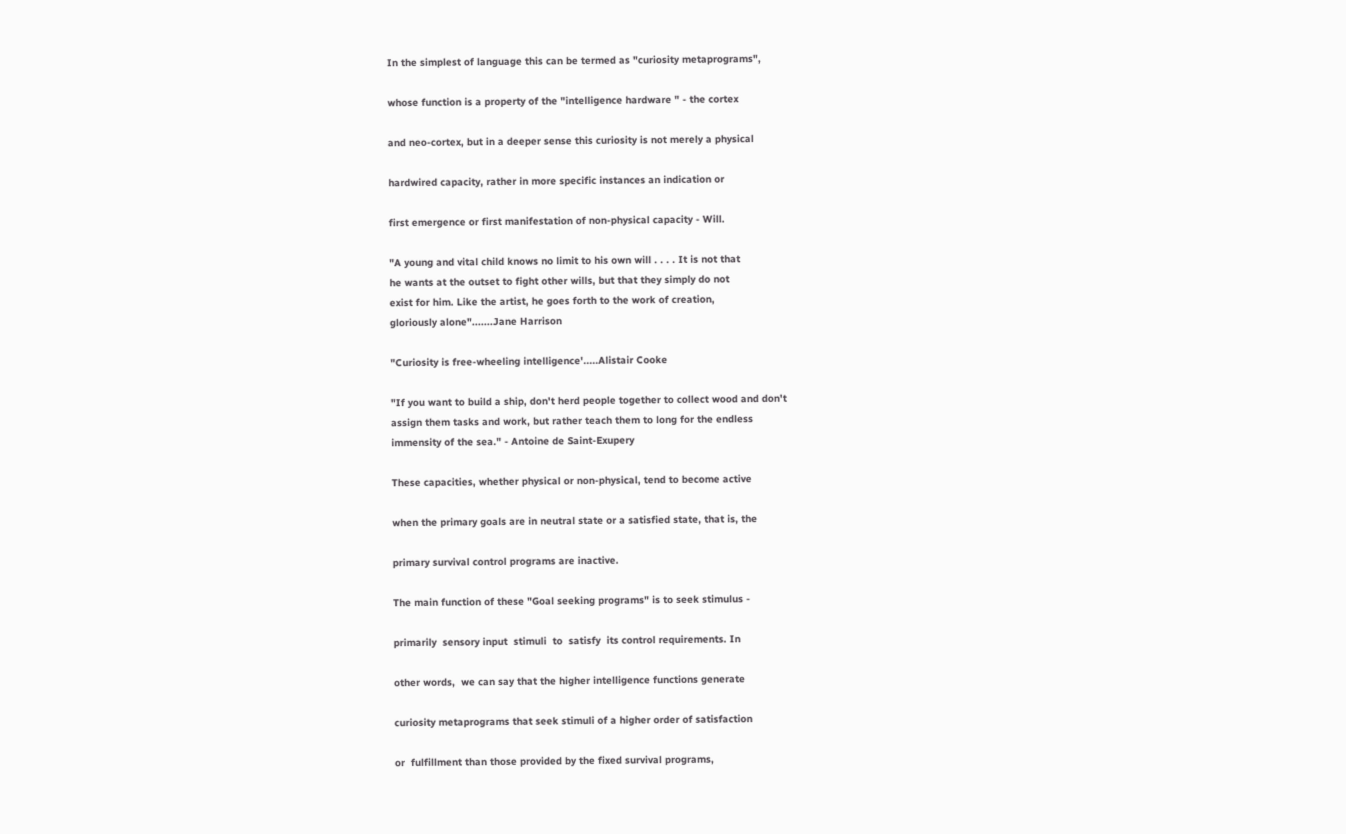In the simplest of language this can be termed as "curiosity metaprograms",

whose function is a property of the "intelligence hardware " - the cortex

and neo-cortex, but in a deeper sense this curiosity is not merely a physical

hardwired capacity, rather in more specific instances an indication or

first emergence or first manifestation of non-physical capacity - Will.

"A young and vital child knows no limit to his own will . . . . It is not that
he wants at the outset to fight other wills, but that they simply do not
exist for him. Like the artist, he goes forth to the work of creation,
gloriously alone".......Jane Harrison

"Curiosity is free-wheeling intelligence'.....Alistair Cooke

"If you want to build a ship, don't herd people together to collect wood and don't
assign them tasks and work, but rather teach them to long for the endless
immensity of the sea." - Antoine de Saint-Exupery

These capacities, whether physical or non-physical, tend to become active

when the primary goals are in neutral state or a satisfied state, that is, the

primary survival control programs are inactive.

The main function of these "Goal seeking programs" is to seek stimulus -

primarily  sensory input  stimuli  to  satisfy  its control requirements. In

other words,  we can say that the higher intelligence functions generate

curiosity metaprograms that seek stimuli of a higher order of satisfaction

or  fulfillment than those provided by the fixed survival programs,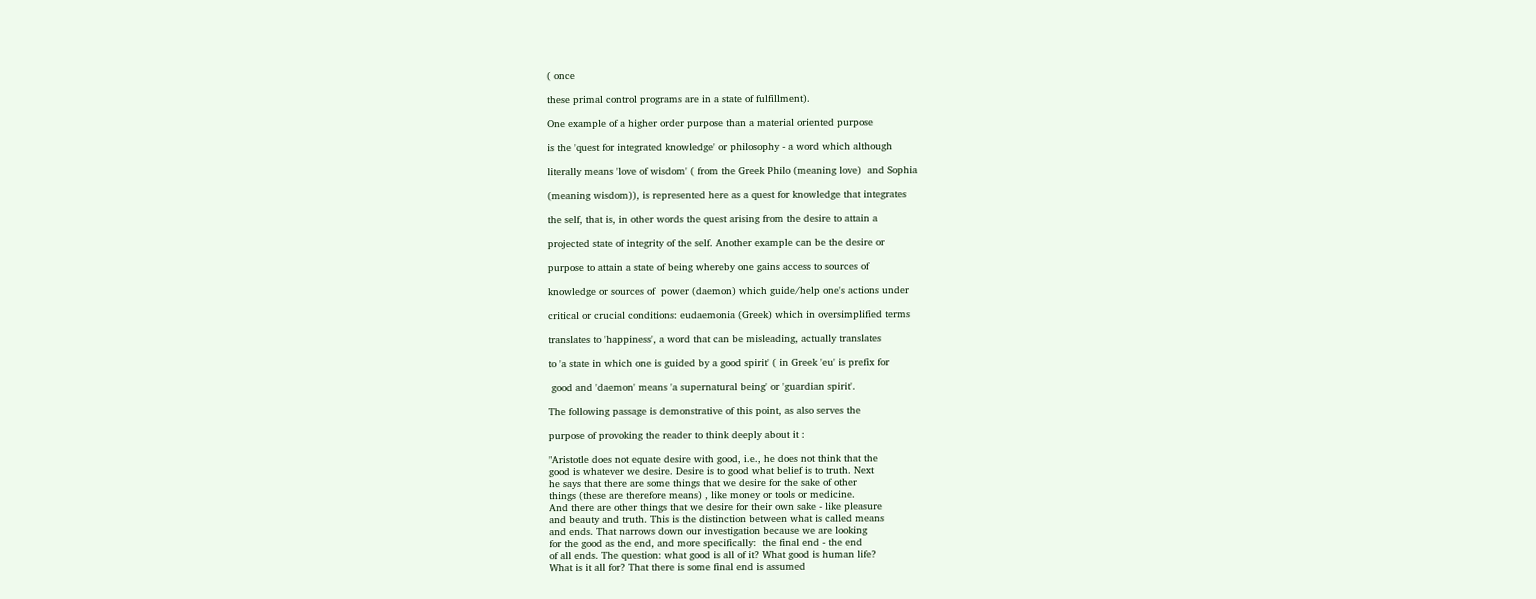( once

these primal control programs are in a state of fulfillment).

One example of a higher order purpose than a material oriented purpose

is the 'quest for integrated knowledge' or philosophy - a word which although

literally means 'love of wisdom' ( from the Greek Philo (meaning love)  and Sophia

(meaning wisdom)), is represented here as a quest for knowledge that integrates

the self, that is, in other words the quest arising from the desire to attain a

projected state of integrity of the self. Another example can be the desire or

purpose to attain a state of being whereby one gains access to sources of

knowledge or sources of  power (daemon) which guide/help one's actions under

critical or crucial conditions: eudaemonia (Greek) which in oversimplified terms

translates to 'happiness', a word that can be misleading, actually translates

to 'a state in which one is guided by a good spirit' ( in Greek 'eu' is prefix for

 good and 'daemon' means 'a supernatural being' or 'guardian spirit'.

The following passage is demonstrative of this point, as also serves the

purpose of provoking the reader to think deeply about it :

"Aristotle does not equate desire with good, i.e., he does not think that the
good is whatever we desire. Desire is to good what belief is to truth. Next
he says that there are some things that we desire for the sake of other
things (these are therefore means) , like money or tools or medicine.
And there are other things that we desire for their own sake - like pleasure
and beauty and truth. This is the distinction between what is called means
and ends. That narrows down our investigation because we are looking
for the good as the end, and more specifically:  the final end - the end
of all ends. The question: what good is all of it? What good is human life?
What is it all for? That there is some final end is assumed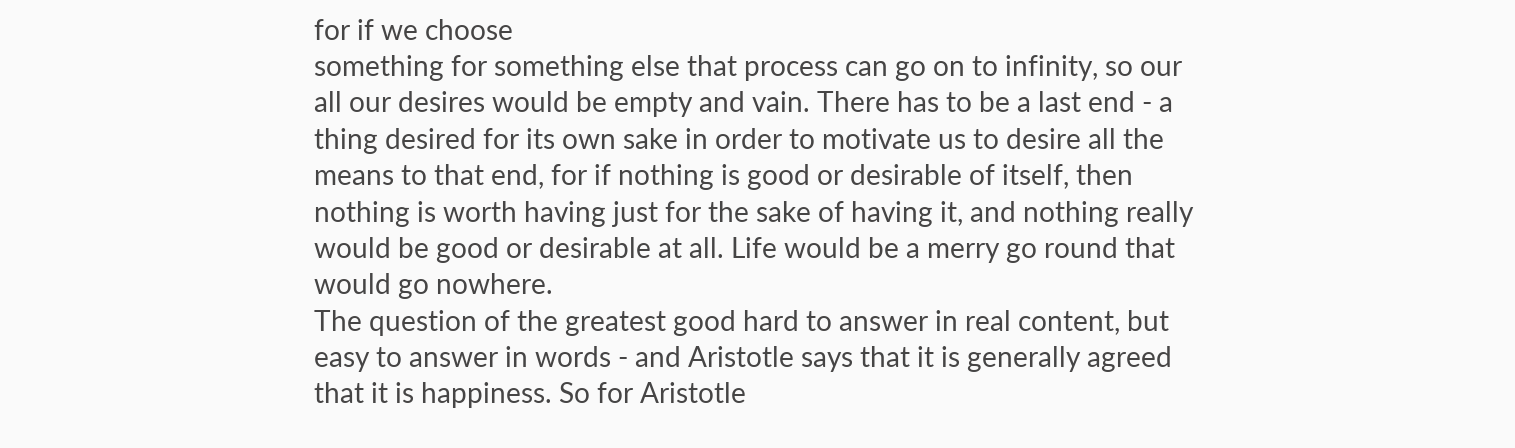for if we choose
something for something else that process can go on to infinity, so our
all our desires would be empty and vain. There has to be a last end - a
thing desired for its own sake in order to motivate us to desire all the
means to that end, for if nothing is good or desirable of itself, then
nothing is worth having just for the sake of having it, and nothing really
would be good or desirable at all. Life would be a merry go round that
would go nowhere.
The question of the greatest good hard to answer in real content, but
easy to answer in words - and Aristotle says that it is generally agreed
that it is happiness. So for Aristotle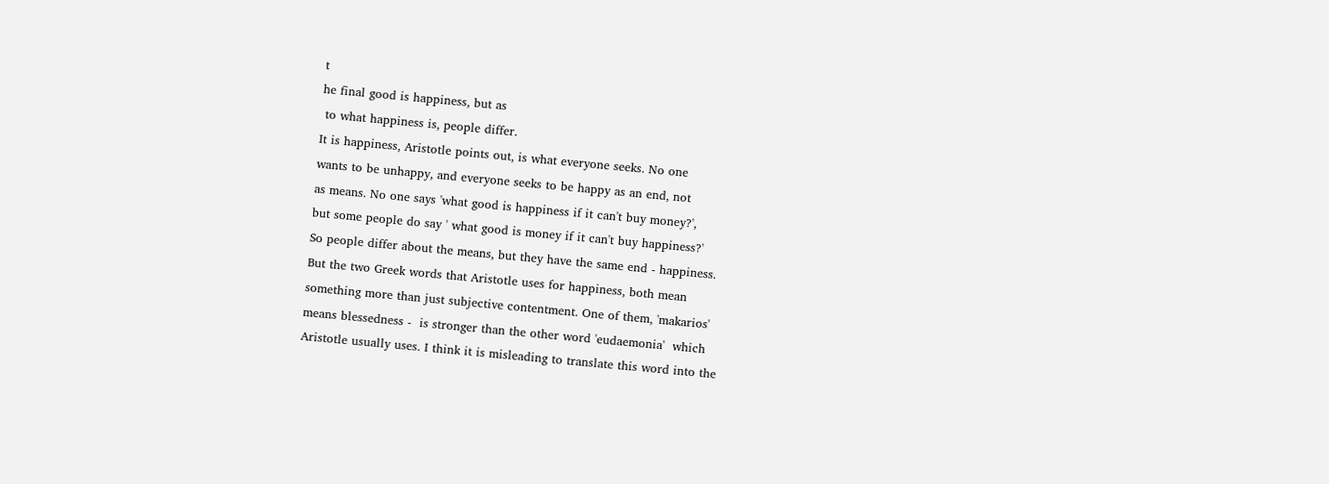t
he final good is happiness, but as
 to what happiness is, people differ.
It is happiness, Aristotle points out, is what everyone seeks. No one
wants to be unhappy, and everyone seeks to be happy as an end, not
as means. No one says 'what good is happiness if it can't buy money?',
but some people do say ' what good is money if it can't buy happiness?'
So people differ about the means, but they have the same end - happiness.
But the two Greek words that Aristotle uses for happiness, both mean
something more than just subjective contentment. One of them, 'makarios'
means blessedness -  is stronger than the other word 'eudaemonia'  which
Aristotle usually uses. I think it is misleading to translate this word into the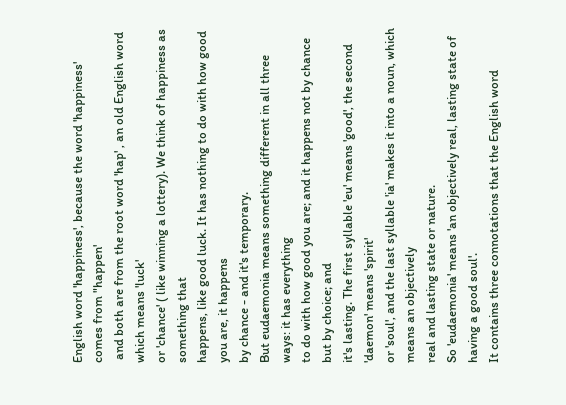English word 'happiness', because the word 'happiness' comes from "happen'
 and both are from the root word 'hap' , an old English word which means 'luck'
or 'chance' ( like winning a lottery). We think of happiness as something that
happens, like good luck. It has nothing to do with how good you are, it happens
by chance - and it's temporary.
But eudaemonia means something different in all three ways: it has everything
to do with how good you are; and it happens not by chance but by choice; and
it's lasting. The first syllable 'eu' means 'good', the second 'daemon' means 'spirit'
or 'soul', and the last syllable 'ia' makes it into a noun, which means an objectively
real and lasting state or nature.
So 'eudaemonia' means 'an objectively real, lasting state of having a good soul'.
It contains three connotations that the English word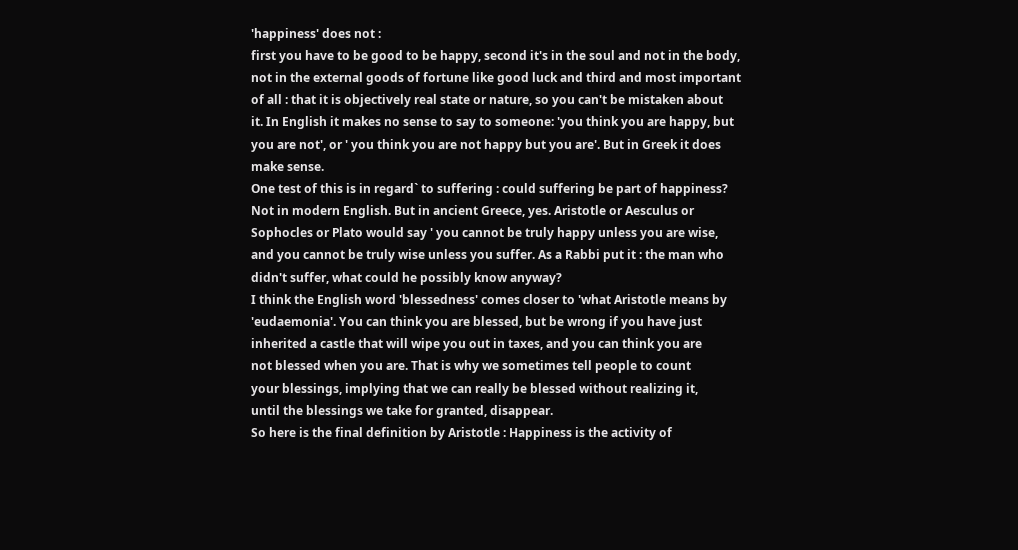'happiness' does not :
first you have to be good to be happy, second it's in the soul and not in the body,
not in the external goods of fortune like good luck and third and most important
of all : that it is objectively real state or nature, so you can't be mistaken about
it. In English it makes no sense to say to someone: 'you think you are happy, but
you are not', or ' you think you are not happy but you are'. But in Greek it does
make sense.
One test of this is in regard` to suffering : could suffering be part of happiness?
Not in modern English. But in ancient Greece, yes. Aristotle or Aesculus or
Sophocles or Plato would say ' you cannot be truly happy unless you are wise,
and you cannot be truly wise unless you suffer. As a Rabbi put it : the man who
didn't suffer, what could he possibly know anyway?
I think the English word 'blessedness' comes closer to 'what Aristotle means by
'eudaemonia'. You can think you are blessed, but be wrong if you have just
inherited a castle that will wipe you out in taxes, and you can think you are
not blessed when you are. That is why we sometimes tell people to count
your blessings, implying that we can really be blessed without realizing it,
until the blessings we take for granted, disappear.
So here is the final definition by Aristotle : Happiness is the activity of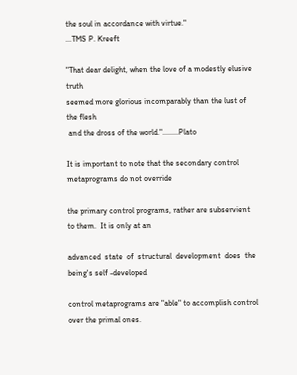the soul in accordance with virtue."
...TMS P. Kreeft

"That dear delight, when the love of a modestly elusive truth
seemed more glorious incomparably than the lust of the flesh
 and the dross of the world."........Plato

It is important to note that the secondary control metaprograms do not override

the primary control programs, rather are subservient to them.  It is only at an

advanced  state  of  structural  development  does  the being's self -developed

control metaprograms are "able" to accomplish control over the primal ones.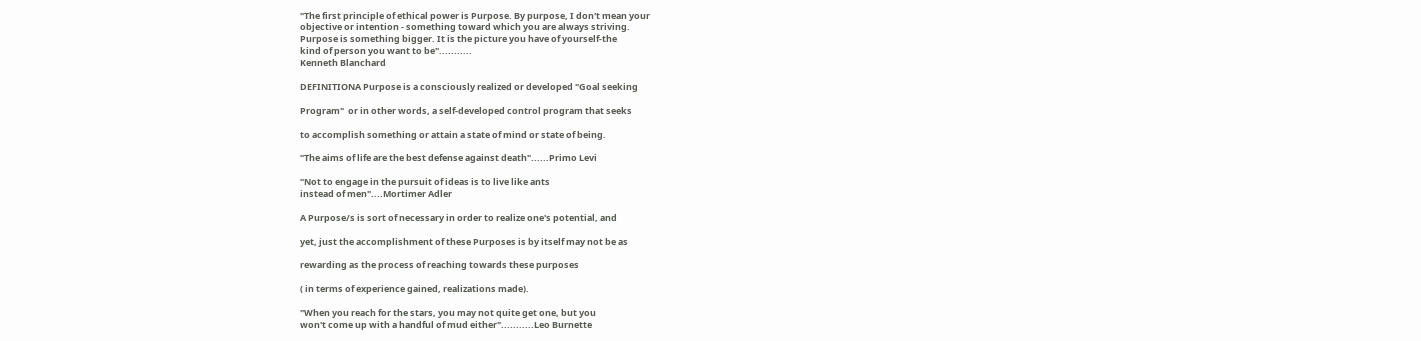"The first principle of ethical power is Purpose. By purpose, I don't mean your
objective or intention - something toward which you are always striving.
Purpose is something bigger. It is the picture you have of yourself-the
kind of person you want to be"...........
Kenneth Blanchard

DEFINITIONA Purpose is a consciously realized or developed "Goal seeking

Program"  or in other words, a self-developed control program that seeks

to accomplish something or attain a state of mind or state of being.

"The aims of life are the best defense against death"......Primo Levi

"Not to engage in the pursuit of ideas is to live like ants
instead of men"....Mortimer Adler

A Purpose/s is sort of necessary in order to realize one's potential, and

yet, just the accomplishment of these Purposes is by itself may not be as

rewarding as the process of reaching towards these purposes

( in terms of experience gained, realizations made).

"When you reach for the stars, you may not quite get one, but you
won't come up with a handful of mud either"...........Leo Burnette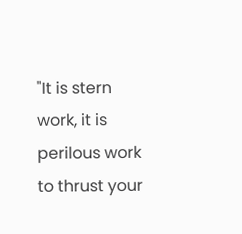"It is stern work, it is perilous work to thrust your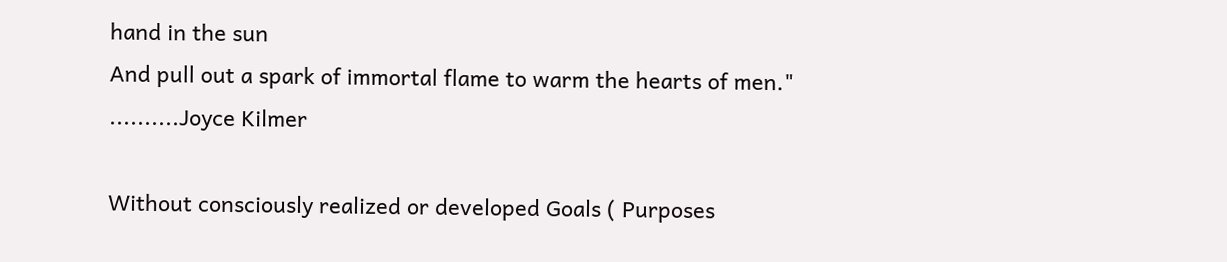hand in the sun
And pull out a spark of immortal flame to warm the hearts of men."
..........Joyce Kilmer

Without consciously realized or developed Goals ( Purposes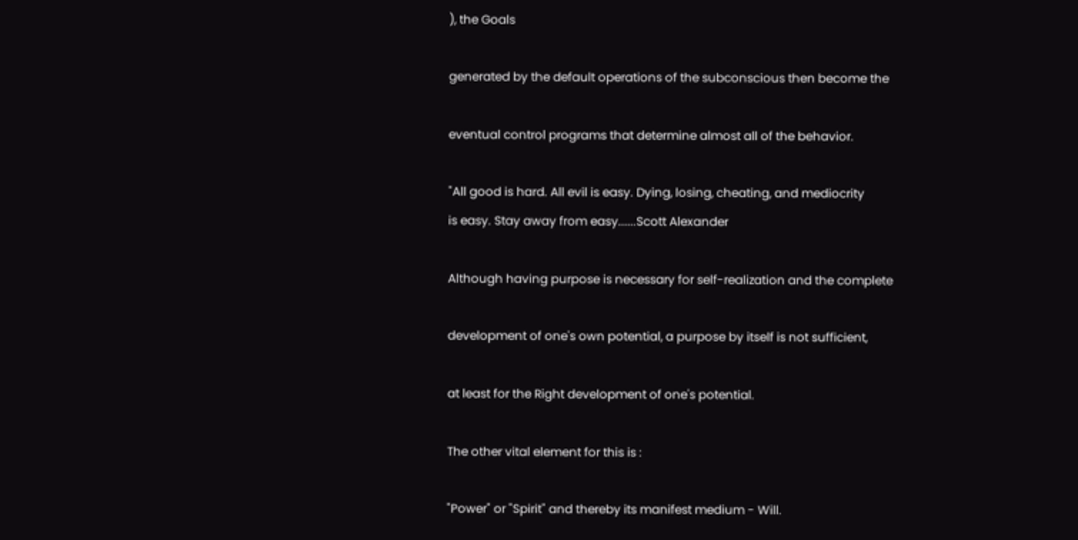), the Goals

generated by the default operations of the subconscious then become the

eventual control programs that determine almost all of the behavior.

"All good is hard. All evil is easy. Dying, losing, cheating, and mediocrity
is easy. Stay away from easy......Scott Alexander

Although having purpose is necessary for self-realization and the complete

development of one's own potential, a purpose by itself is not sufficient,

at least for the Right development of one's potential.

The other vital element for this is :

"Power" or "Spirit" and thereby its manifest medium - Will.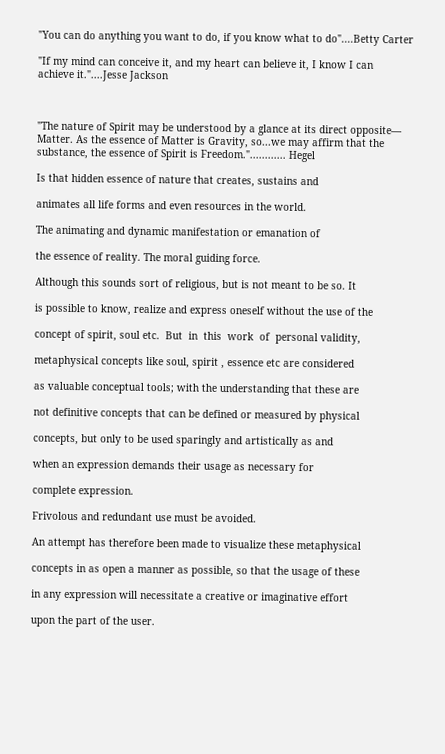"You can do anything you want to do, if you know what to do"....Betty Carter

"If my mind can conceive it, and my heart can believe it, I know I can
achieve it."....Jesse Jackson



"The nature of Spirit may be understood by a glance at its direct opposite—
Matter. As the essence of Matter is Gravity, so...we may affirm that the
substance, the essence of Spirit is Freedom."............ Hegel

Is that hidden essence of nature that creates, sustains and

animates all life forms and even resources in the world.

The animating and dynamic manifestation or emanation of

the essence of reality. The moral guiding force.

Although this sounds sort of religious, but is not meant to be so. It

is possible to know, realize and express oneself without the use of the

concept of spirit, soul etc.  But  in  this  work  of  personal validity,

metaphysical concepts like soul, spirit , essence etc are considered

as valuable conceptual tools; with the understanding that these are

not definitive concepts that can be defined or measured by physical

concepts, but only to be used sparingly and artistically as and

when an expression demands their usage as necessary for

complete expression.

Frivolous and redundant use must be avoided.

An attempt has therefore been made to visualize these metaphysical

concepts in as open a manner as possible, so that the usage of these

in any expression will necessitate a creative or imaginative effort

upon the part of the user.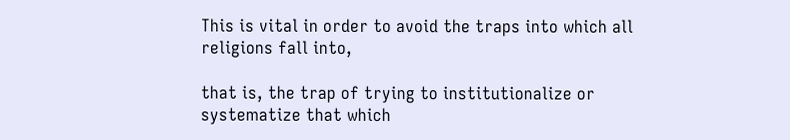This is vital in order to avoid the traps into which all religions fall into,

that is, the trap of trying to institutionalize or systematize that which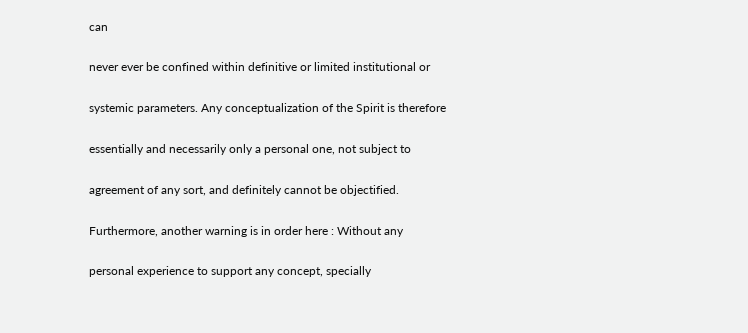can

never ever be confined within definitive or limited institutional or

systemic parameters. Any conceptualization of the Spirit is therefore

essentially and necessarily only a personal one, not subject to

agreement of any sort, and definitely cannot be objectified.

Furthermore, another warning is in order here : Without any

personal experience to support any concept, specially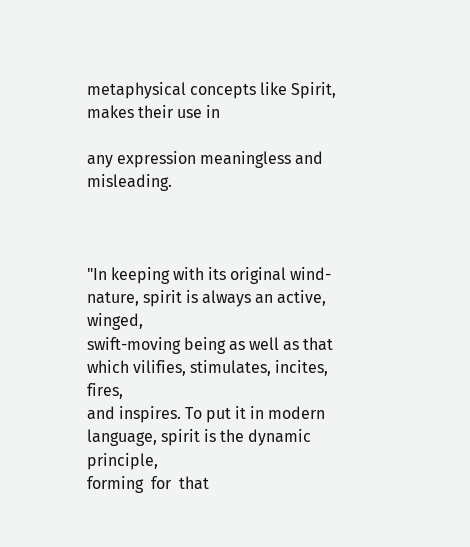metaphysical concepts like Spirit, makes their use in

any expression meaningless and misleading.



"In keeping with its original wind-nature, spirit is always an active, winged,
swift-moving being as well as that which vilifies, stimulates, incites, fires,
and inspires. To put it in modern language, spirit is the dynamic principle,
forming  for  that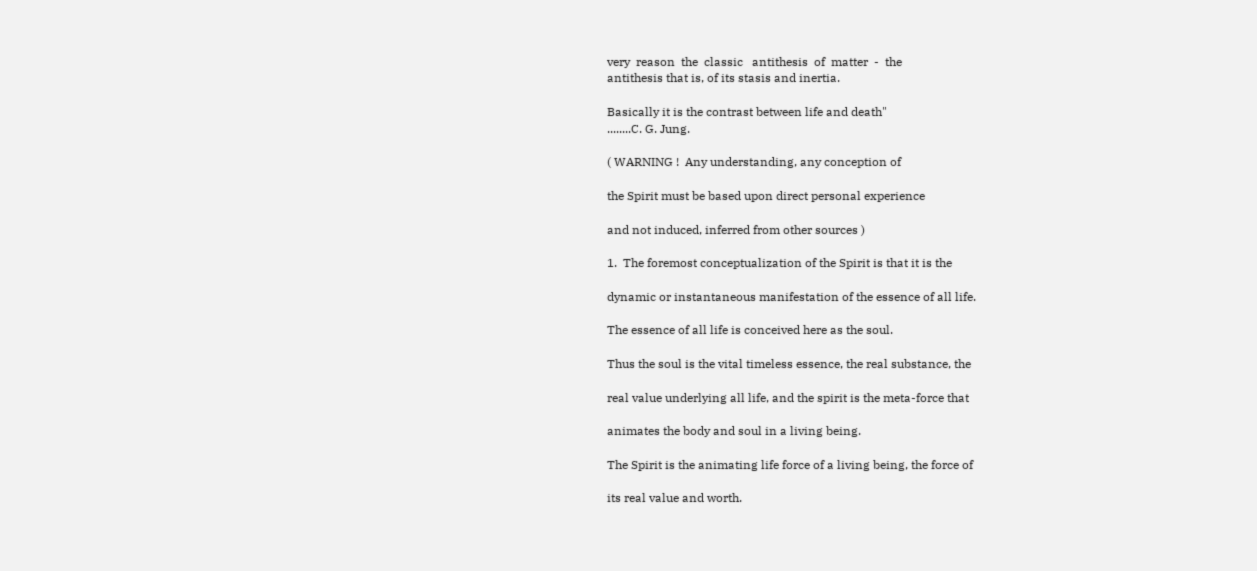very  reason  the  classic   antithesis  of  matter  -  the
antithesis that is, of its stasis and inertia.

Basically it is the contrast between life and death"
........C. G. Jung.

( WARNING !  Any understanding, any conception of

the Spirit must be based upon direct personal experience

and not induced, inferred from other sources )

1.  The foremost conceptualization of the Spirit is that it is the

dynamic or instantaneous manifestation of the essence of all life.

The essence of all life is conceived here as the soul.

Thus the soul is the vital timeless essence, the real substance, the

real value underlying all life, and the spirit is the meta-force that

animates the body and soul in a living being.

The Spirit is the animating life force of a living being, the force of

its real value and worth.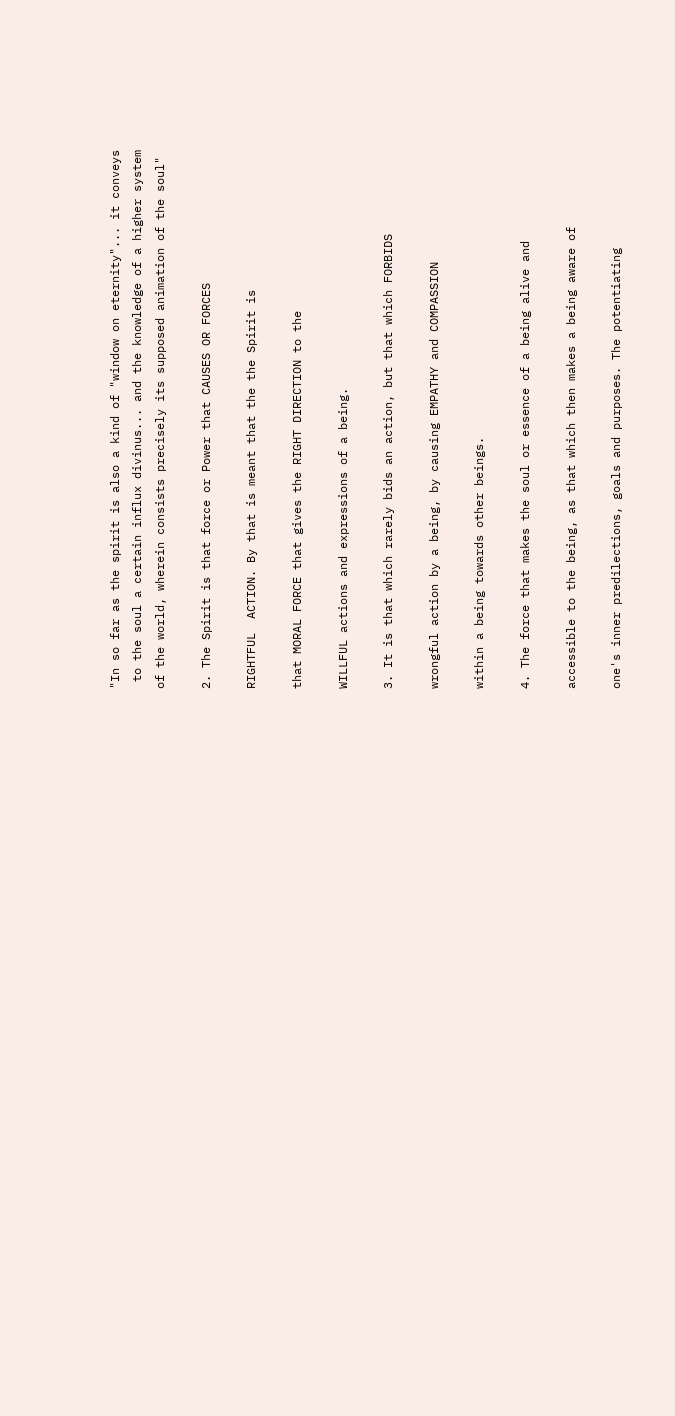"In so far as the spirit is also a kind of "window on eternity"... it conveys
 to the soul a certain influx divinus... and the knowledge of a higher system
of the world, wherein consists precisely its supposed animation of the soul"

2. The Spirit is that force or Power that CAUSES OR FORCES

RIGHTFUL  ACTION. By that is meant that the the Spirit is

that MORAL FORCE that gives the RIGHT DIRECTION to the

WILLFUL actions and expressions of a being.

3. It is that which rarely bids an action, but that which FORBIDS

wrongful action by a being, by causing EMPATHY and COMPASSION

within a being towards other beings.

4. The force that makes the soul or essence of a being alive and

accessible to the being, as that which then makes a being aware of

one's inner predilections, goals and purposes. The potentiating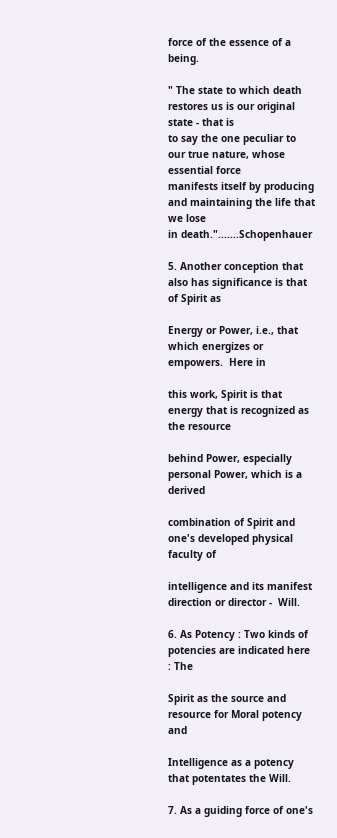force of the essence of a being.

" The state to which death restores us is our original state - that is
to say the one peculiar to our true nature, whose essential force
manifests itself by producing and maintaining the life that we lose
in death.".......Schopenhauer

5. Another conception that also has significance is that of Spirit as

Energy or Power, i.e., that which energizes or empowers.  Here in

this work, Spirit is that energy that is recognized as the resource

behind Power, especially personal Power, which is a derived

combination of Spirit and one's developed physical faculty of

intelligence and its manifest direction or director -  Will.

6. As Potency : Two kinds of potencies are indicated here : The

Spirit as the source and resource for Moral potency and

Intelligence as a potency that potentates the Will.

7. As a guiding force of one's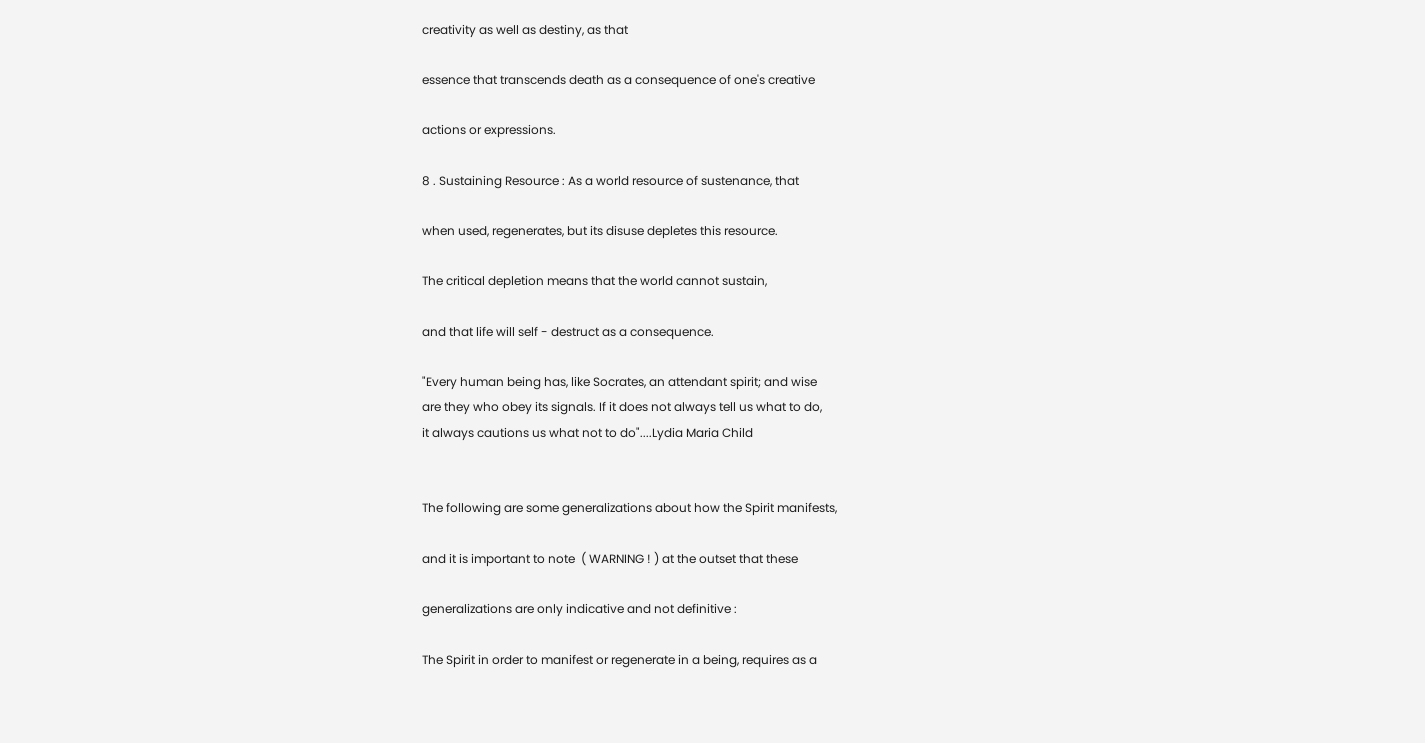creativity as well as destiny, as that

essence that transcends death as a consequence of one's creative

actions or expressions.

8 . Sustaining Resource : As a world resource of sustenance, that

when used, regenerates, but its disuse depletes this resource.

The critical depletion means that the world cannot sustain,

and that life will self - destruct as a consequence.

"Every human being has, like Socrates, an attendant spirit; and wise
are they who obey its signals. If it does not always tell us what to do,
it always cautions us what not to do"....Lydia Maria Child


The following are some generalizations about how the Spirit manifests,

and it is important to note  ( WARNING ! ) at the outset that these

generalizations are only indicative and not definitive :

The Spirit in order to manifest or regenerate in a being, requires as a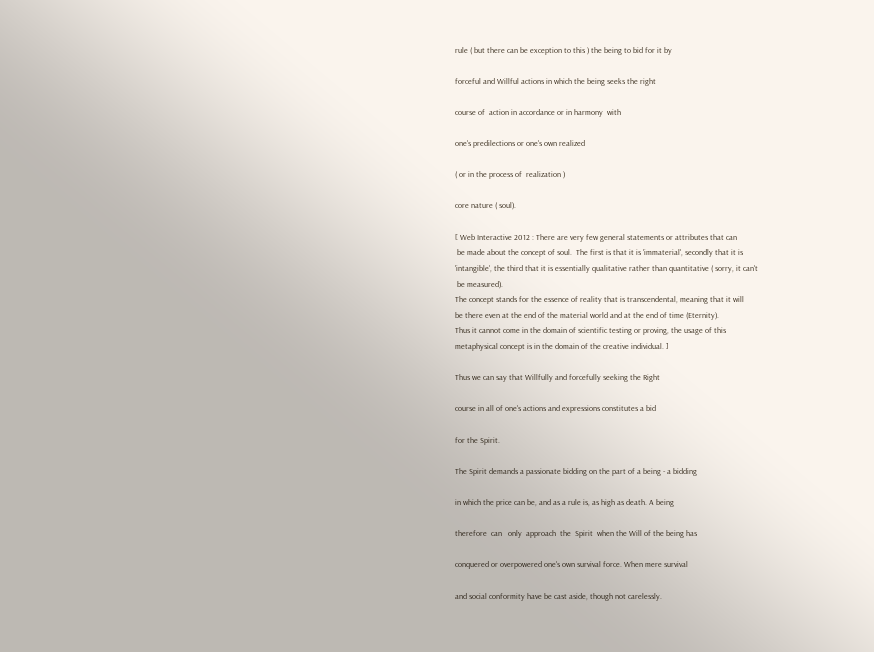rule ( but there can be exception to this ) the being to bid for it by

forceful and Willful actions in which the being seeks the right

course of  action in accordance or in harmony  with

one's predilections or one's own realized

( or in the process of  realization )

core nature ( soul).

[ Web Interactive 2012 : There are very few general statements or attributes that can
 be made about the concept of soul.  The first is that it is 'immaterial', secondly that it is
'intangible', the third that it is essentially qualitative rather than quantitative ( sorry, it can't
 be measured).
The concept stands for the essence of reality that is transcendental, meaning that it will
be there even at the end of the material world and at the end of time (Eternity).
Thus it cannot come in the domain of scientific testing or proving, the usage of this
metaphysical concept is in the domain of the creative individual. ]

Thus we can say that Willfully and forcefully seeking the Right

course in all of one's actions and expressions constitutes a bid

for the Spirit.

The Spirit demands a passionate bidding on the part of a being - a bidding

in which the price can be, and as a rule is, as high as death. A being

therefore  can   only  approach  the  Spirit  when the Will of the being has

conquered or overpowered one's own survival force. When mere survival

and social conformity have be cast aside, though not carelessly.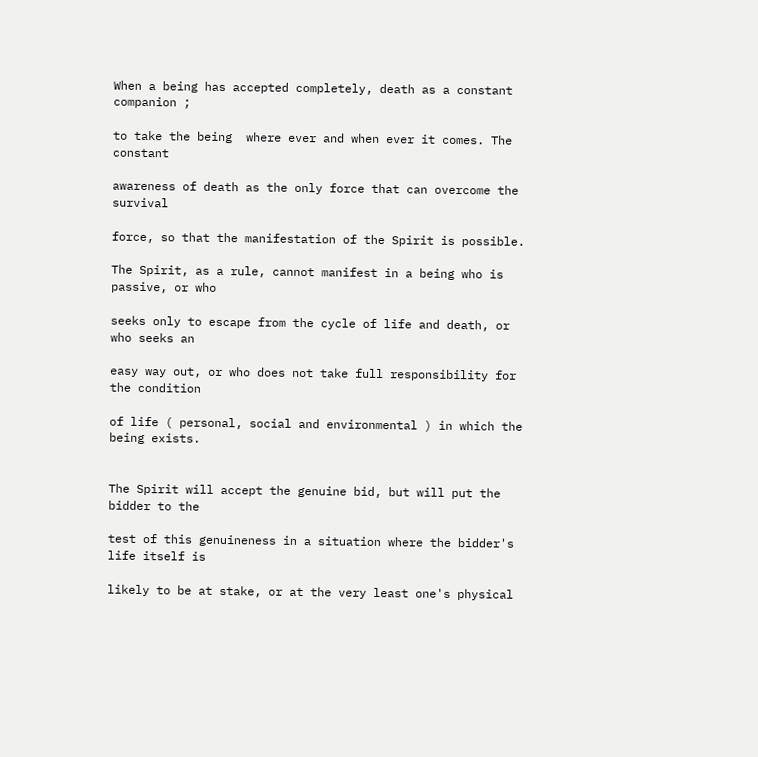When a being has accepted completely, death as a constant companion ;

to take the being  where ever and when ever it comes. The constant

awareness of death as the only force that can overcome the survival

force, so that the manifestation of the Spirit is possible.

The Spirit, as a rule, cannot manifest in a being who is passive, or who

seeks only to escape from the cycle of life and death, or who seeks an

easy way out, or who does not take full responsibility for the condition

of life ( personal, social and environmental ) in which the being exists.


The Spirit will accept the genuine bid, but will put the bidder to the

test of this genuineness in a situation where the bidder's life itself is

likely to be at stake, or at the very least one's physical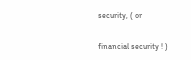security, ( or

financial security ! )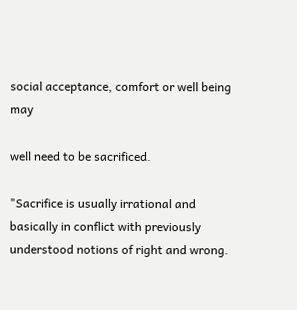social acceptance, comfort or well being may

well need to be sacrificed.

"Sacrifice is usually irrational and basically in conflict with previously
understood notions of right and wrong.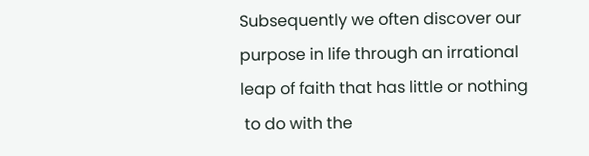Subsequently we often discover our
purpose in life through an irrational leap of faith that has little or nothing
 to do with the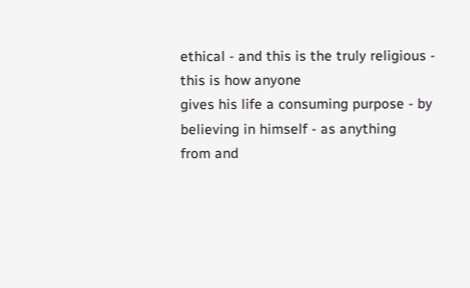ethical - and this is the truly religious - this is how anyone
gives his life a consuming purpose - by believing in himself - as anything
from and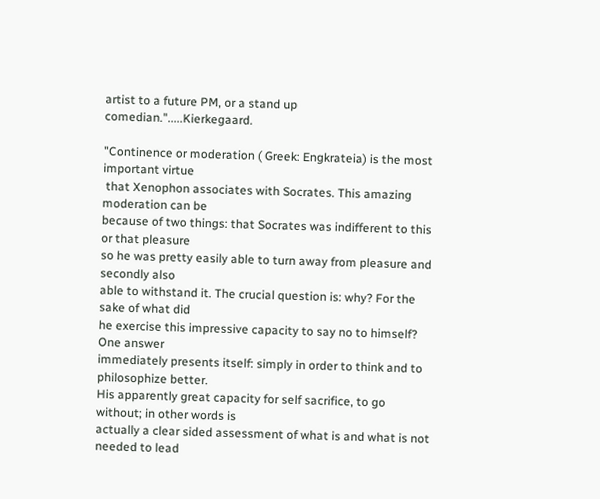artist to a future PM, or a stand up comedian.".....Kierkegaard.

"Continence or moderation ( Greek: Engkrateia) is the most important virtue
 that Xenophon associates with Socrates. This amazing moderation can be
because of two things: that Socrates was indifferent to this or that pleasure
so he was pretty easily able to turn away from pleasure and secondly also
able to withstand it. The crucial question is: why? For the sake of what did
he exercise this impressive capacity to say no to himself? One answer
immediately presents itself: simply in order to think and to philosophize better.
His apparently great capacity for self sacrifice, to go without; in other words is
actually a clear sided assessment of what is and what is not needed to lead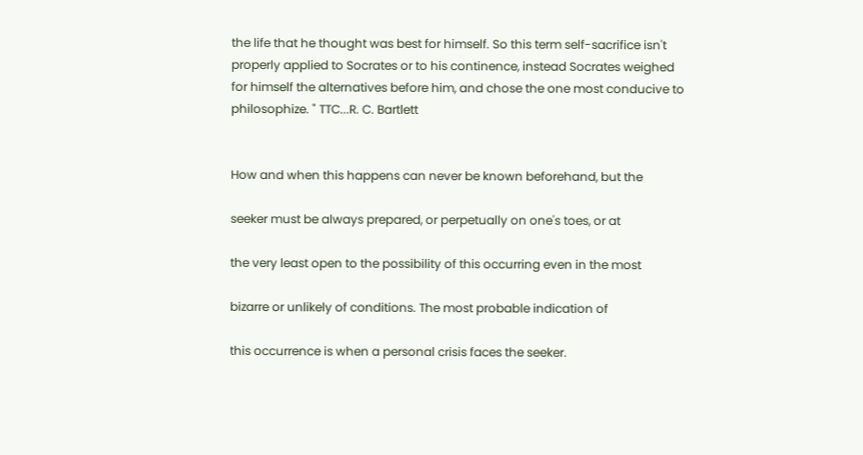the life that he thought was best for himself. So this term self-sacrifice isn't
properly applied to Socrates or to his continence, instead Socrates weighed
for himself the alternatives before him, and chose the one most conducive to
philosophize. " TTC...R. C. Bartlett


How and when this happens can never be known beforehand, but the

seeker must be always prepared, or perpetually on one's toes, or at

the very least open to the possibility of this occurring even in the most

bizarre or unlikely of conditions. The most probable indication of

this occurrence is when a personal crisis faces the seeker.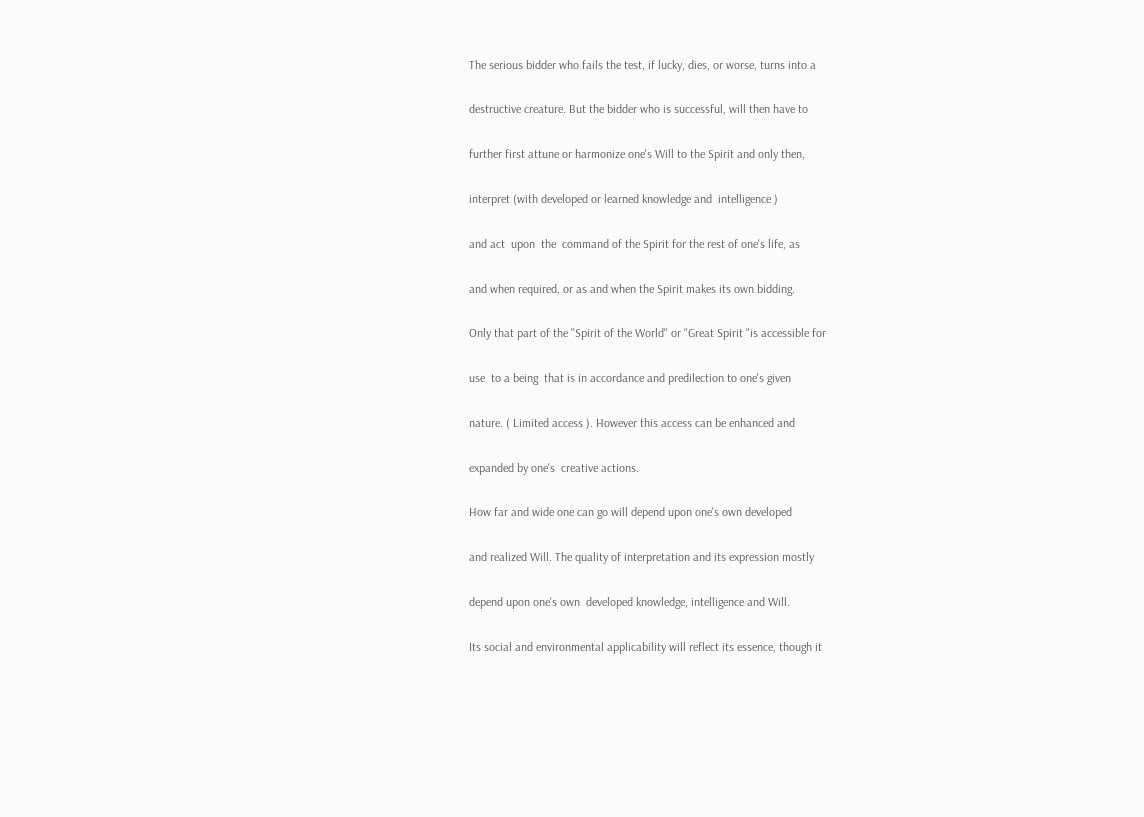The serious bidder who fails the test, if lucky, dies, or worse, turns into a

destructive creature. But the bidder who is successful, will then have to

further first attune or harmonize one's Will to the Spirit and only then,

interpret (with developed or learned knowledge and  intelligence )

and act  upon  the  command of the Spirit for the rest of one's life, as

and when required, or as and when the Spirit makes its own bidding.

Only that part of the "Spirit of the World" or "Great Spirit "is accessible for

use  to a being  that is in accordance and predilection to one's given

nature. ( Limited access ). However this access can be enhanced and

expanded by one's  creative actions.

How far and wide one can go will depend upon one's own developed

and realized Will. The quality of interpretation and its expression mostly

depend upon one's own  developed knowledge, intelligence and Will.

Its social and environmental applicability will reflect its essence, though it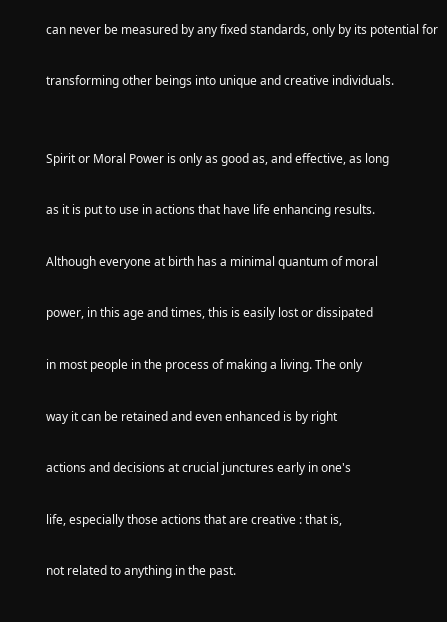can never be measured by any fixed standards, only by its potential for

transforming other beings into unique and creative individuals.


Spirit or Moral Power is only as good as, and effective, as long

as it is put to use in actions that have life enhancing results.

Although everyone at birth has a minimal quantum of moral

power, in this age and times, this is easily lost or dissipated

in most people in the process of making a living. The only

way it can be retained and even enhanced is by right

actions and decisions at crucial junctures early in one's

life, especially those actions that are creative : that is,

not related to anything in the past.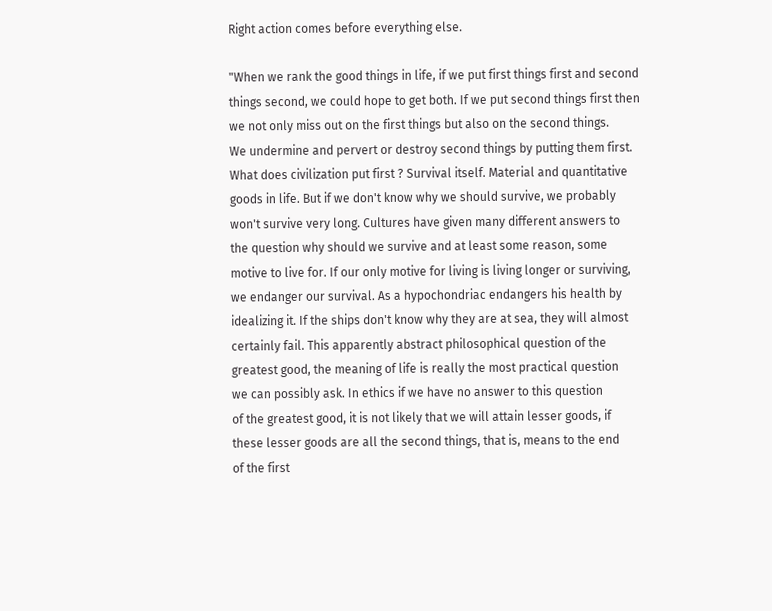Right action comes before everything else.

"When we rank the good things in life, if we put first things first and second
things second, we could hope to get both. If we put second things first then
we not only miss out on the first things but also on the second things.
We undermine and pervert or destroy second things by putting them first.
What does civilization put first ? Survival itself. Material and quantitative
goods in life. But if we don't know why we should survive, we probably
won't survive very long. Cultures have given many different answers to
the question why should we survive and at least some reason, some
motive to live for. If our only motive for living is living longer or surviving,
we endanger our survival. As a hypochondriac endangers his health by
idealizing it. If the ships don't know why they are at sea, they will almost
certainly fail. This apparently abstract philosophical question of the
greatest good, the meaning of life is really the most practical question
we can possibly ask. In ethics if we have no answer to this question
of the greatest good, it is not likely that we will attain lesser goods, if
these lesser goods are all the second things, that is, means to the end
of the first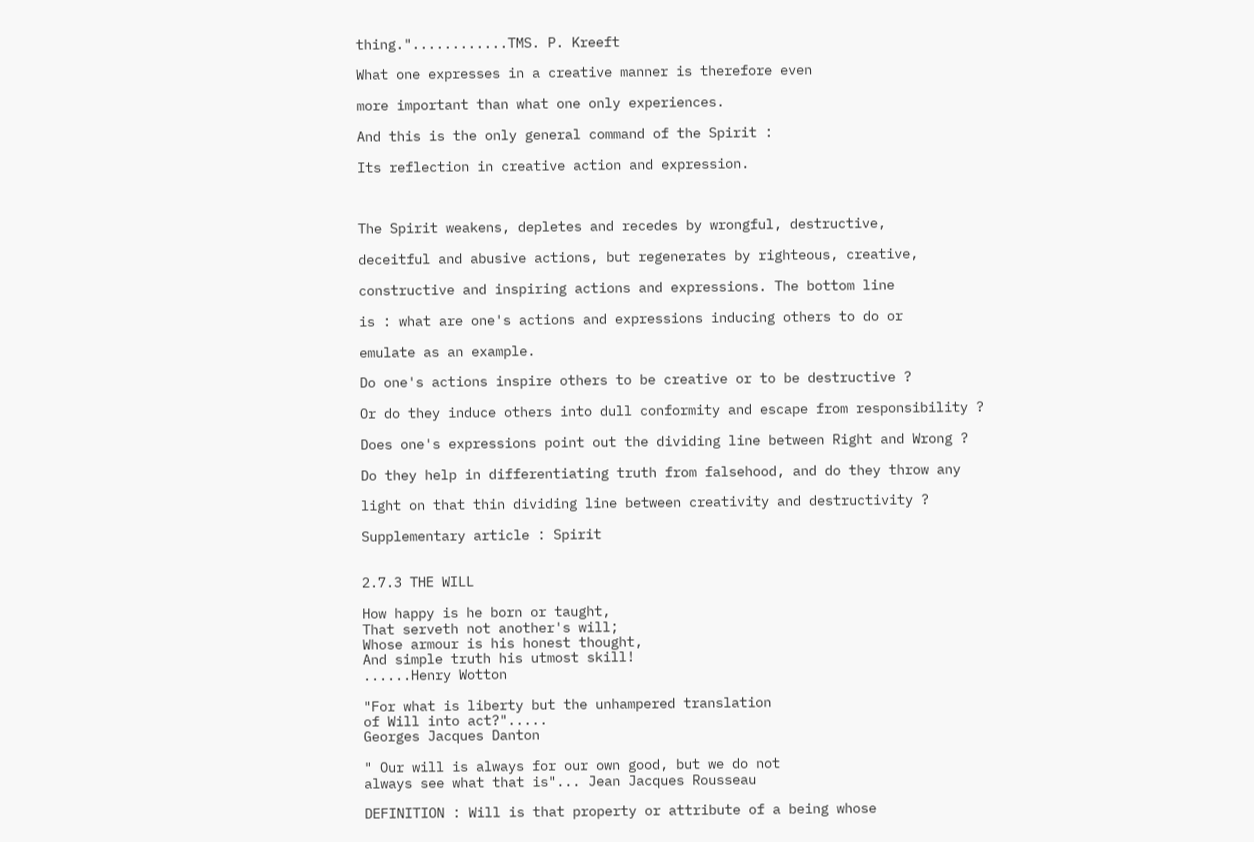thing."............TMS. P. Kreeft

What one expresses in a creative manner is therefore even

more important than what one only experiences.

And this is the only general command of the Spirit :

Its reflection in creative action and expression.



The Spirit weakens, depletes and recedes by wrongful, destructive,

deceitful and abusive actions, but regenerates by righteous, creative,

constructive and inspiring actions and expressions. The bottom line

is : what are one's actions and expressions inducing others to do or

emulate as an example.

Do one's actions inspire others to be creative or to be destructive ?

Or do they induce others into dull conformity and escape from responsibility ?

Does one's expressions point out the dividing line between Right and Wrong ?

Do they help in differentiating truth from falsehood, and do they throw any

light on that thin dividing line between creativity and destructivity ?

Supplementary article : Spirit


2.7.3 THE WILL

How happy is he born or taught,
That serveth not another's will;
Whose armour is his honest thought,
And simple truth his utmost skill!
......Henry Wotton

"For what is liberty but the unhampered translation
of Will into act?".....
Georges Jacques Danton

" Our will is always for our own good, but we do not
always see what that is"... Jean Jacques Rousseau

DEFINITION : Will is that property or attribute of a being whose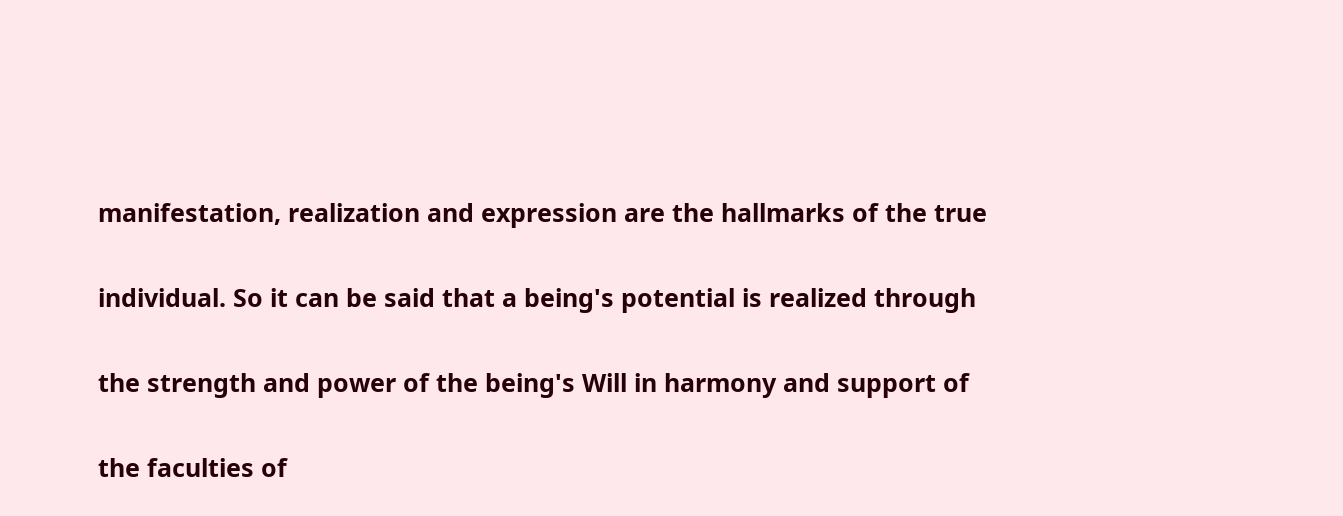manifestation, realization and expression are the hallmarks of the true

individual. So it can be said that a being's potential is realized through

the strength and power of the being's Will in harmony and support of

the faculties of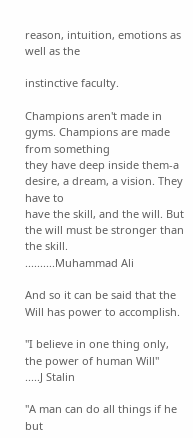reason, intuition, emotions as well as the

instinctive faculty.

Champions aren't made in gyms. Champions are made from something
they have deep inside them-a desire, a dream, a vision. They have to
have the skill, and the will. But the will must be stronger than the skill.
..........Muhammad Ali

And so it can be said that the Will has power to accomplish.

"I believe in one thing only, the power of human Will"
.....J Stalin

"A man can do all things if he but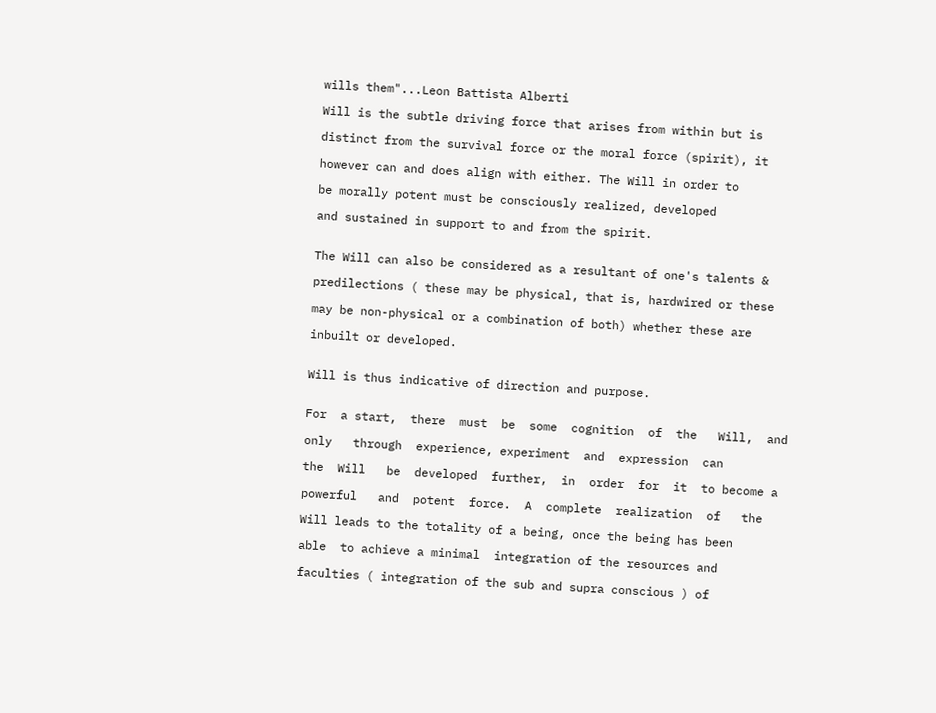wills them"...Leon Battista Alberti

Will is the subtle driving force that arises from within but is

distinct from the survival force or the moral force (spirit), it

however can and does align with either. The Will in order to

be morally potent must be consciously realized, developed

and sustained in support to and from the spirit.


The Will can also be considered as a resultant of one's talents &

predilections ( these may be physical, that is, hardwired or these

may be non-physical or a combination of both) whether these are

inbuilt or developed.


Will is thus indicative of direction and purpose.


For  a start,  there  must  be  some  cognition  of  the   Will,  and

only   through  experience, experiment  and  expression  can

the  Will   be  developed  further,  in  order  for  it  to become a

powerful   and  potent  force.  A  complete  realization  of   the

Will leads to the totality of a being, once the being has been

able  to achieve a minimal  integration of the resources and

faculties ( integration of the sub and supra conscious ) of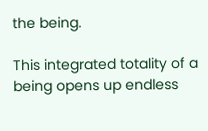the being.

This integrated totality of a being opens up endless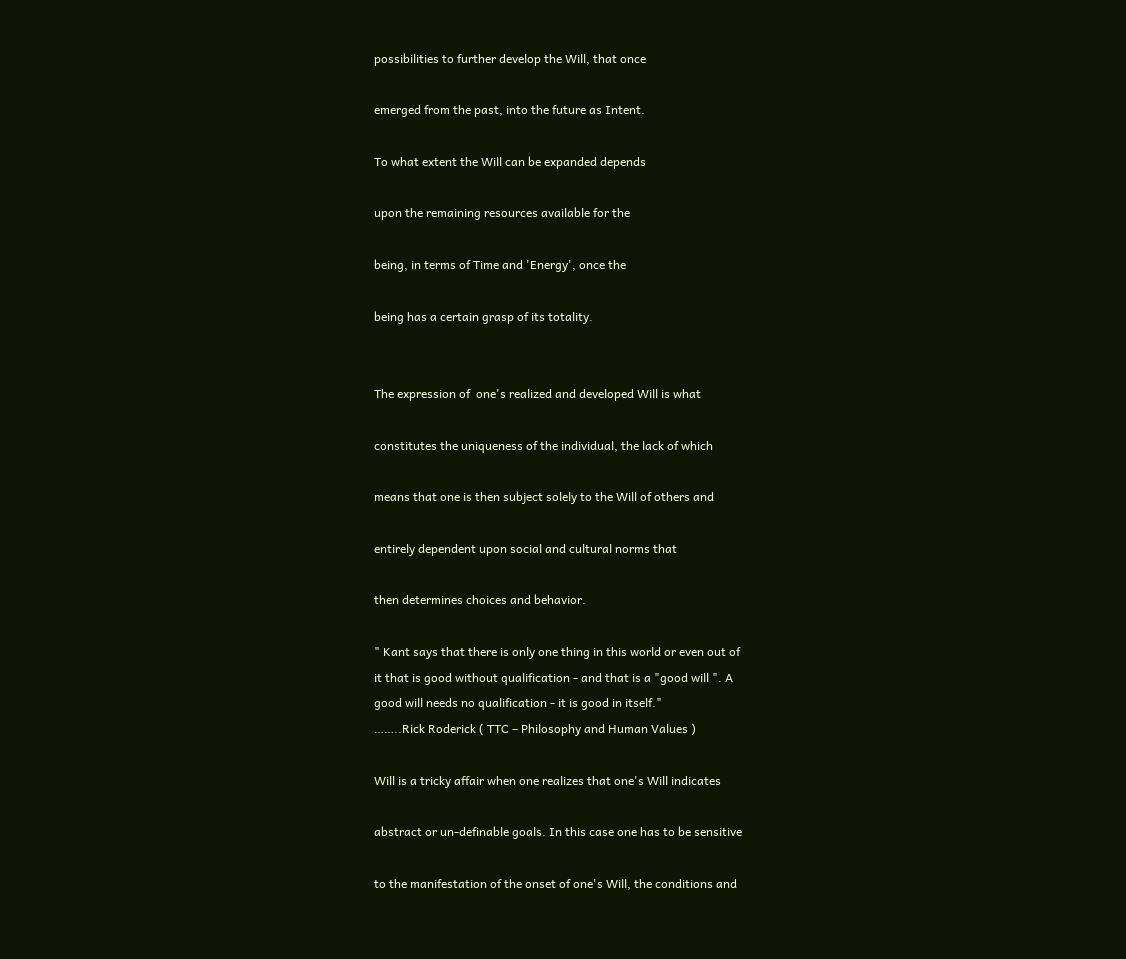possibilities to further develop the Will, that once

emerged from the past, into the future as Intent.

To what extent the Will can be expanded depends

upon the remaining resources available for the

being, in terms of Time and 'Energy', once the

being has a certain grasp of its totality.


The expression of  one's realized and developed Will is what

constitutes the uniqueness of the individual, the lack of which

means that one is then subject solely to the Will of others and

entirely dependent upon social and cultural norms that

then determines choices and behavior.

" Kant says that there is only one thing in this world or even out of
it that is good without qualification - and that is a "good will ". A
good will needs no qualification - it is good in itself."
……..Rick Roderick ( TTC – Philosophy and Human Values )

Will is a tricky affair when one realizes that one's Will indicates

abstract or un-definable goals. In this case one has to be sensitive

to the manifestation of the onset of one's Will, the conditions and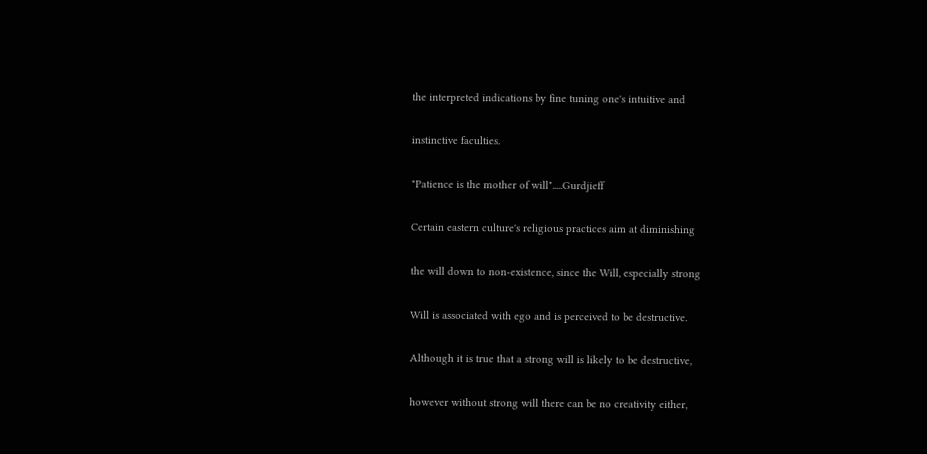the interpreted indications by fine tuning one's intuitive and

instinctive faculties.

"Patience is the mother of will".....Gurdjieff

Certain eastern culture's religious practices aim at diminishing

the will down to non-existence, since the Will, especially strong

Will is associated with ego and is perceived to be destructive.

Although it is true that a strong will is likely to be destructive,

however without strong will there can be no creativity either,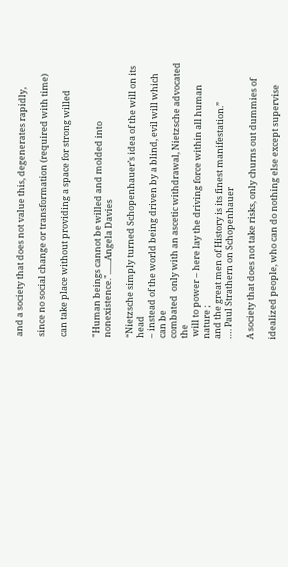and a society that does not value this, degenerates rapidly,

since no social change or transformation (required with time)

can take place without providing a space for strong willed


"Human beings cannot be willed and molded into
nonexistence.".......Angela Davies

“Nietzsche simply turned Schopenhauer’s idea of the will on its head
– instead of the world being driven by a blind, evil will which can be
combated  only with an ascetic withdrawal, Nietzsche advocated the
 will to power – here lay the driving force within all human nature ;
and the great men of History is its finest manifestation.”
…. Paul Strathern on Schopenhauer

A society that does not take risks, only churns out dummies of

idealized people, who can do nothing else except supervise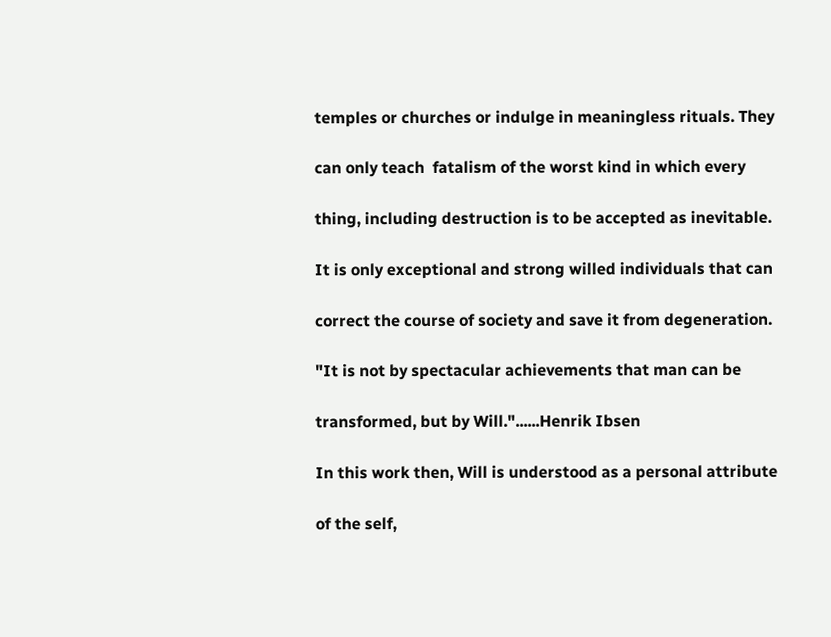temples or churches or indulge in meaningless rituals. They

can only teach  fatalism of the worst kind in which every

thing, including destruction is to be accepted as inevitable.

It is only exceptional and strong willed individuals that can

correct the course of society and save it from degeneration.

"It is not by spectacular achievements that man can be

transformed, but by Will."......Henrik Ibsen

In this work then, Will is understood as a personal attribute

of the self,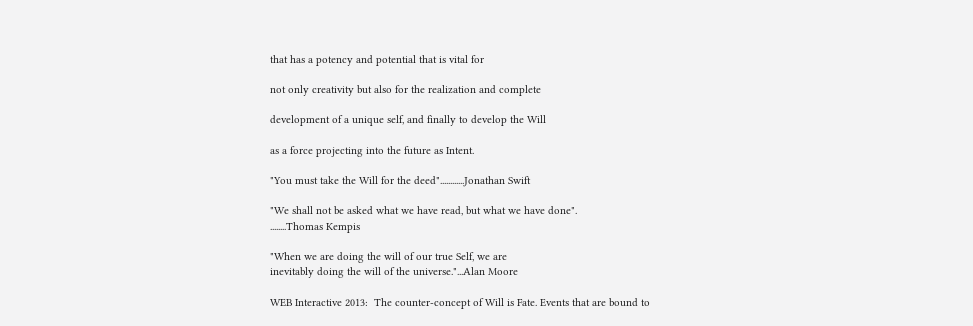that has a potency and potential that is vital for

not only creativity but also for the realization and complete

development of a unique self, and finally to develop the Will

as a force projecting into the future as Intent.

"You must take the Will for the deed"............Jonathan Swift

"We shall not be asked what we have read, but what we have done".
........Thomas Kempis

"When we are doing the will of our true Self, we are
inevitably doing the will of the universe."...Alan Moore

WEB Interactive 2013:  The counter-concept of Will is Fate. Events that are bound to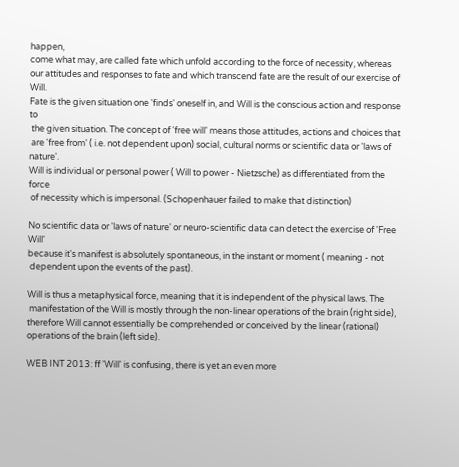happen,
come what may, are called fate which unfold according to the force of necessity, whereas
our attitudes and responses to fate and which transcend fate are the result of our exercise of Will.
Fate is the given situation one 'finds' oneself in, and Will is the conscious action and response to
 the given situation. The concept of 'free will' means those attitudes, actions and choices that
 are 'free from' ( i.e. not dependent upon) social, cultural norms or scientific data or 'laws of nature'.
Will is individual or personal power ( Will to power - Nietzsche) as differentiated from the force
 of necessity which is impersonal. (Schopenhauer failed to make that distinction)

No scientific data or 'laws of nature' or neuro-scientific data can detect the exercise of 'Free Will'
because it's manifest is absolutely spontaneous, in the instant or moment ( meaning - not
 dependent upon the events of the past).

Will is thus a metaphysical force, meaning that it is independent of the physical laws. The
 manifestation of the Will is mostly through the non-linear operations of the brain (right side),
therefore Will cannot essentially be comprehended or conceived by the linear (rational)
operations of the brain (left side).

WEB INT 2013: ff 'Will' is confusing, there is yet an even more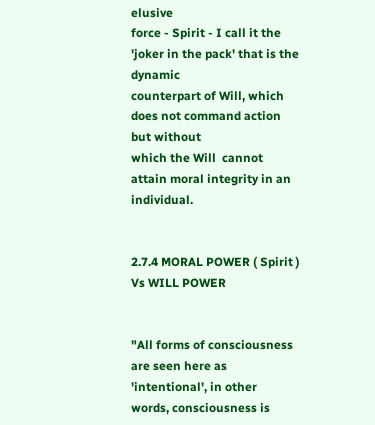elusive
force - Spirit - I call it the 'joker in the pack' that is the dynamic
counterpart of Will, which does not command action but without
which the Will  cannot attain moral integrity in an individual.


2.7.4 MORAL POWER ( Spirit )  Vs WILL POWER


"All forms of consciousness are seen here as 'intentional', in other
words, consciousness is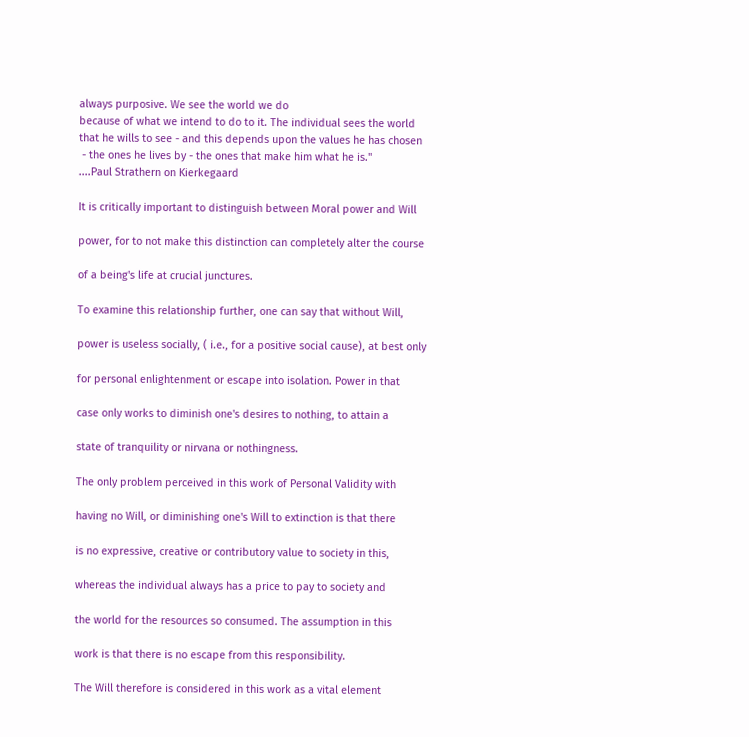always purposive. We see the world we do
because of what we intend to do to it. The individual sees the world
that he wills to see - and this depends upon the values he has chosen
 - the ones he lives by - the ones that make him what he is."
....Paul Strathern on Kierkegaard

It is critically important to distinguish between Moral power and Will

power, for to not make this distinction can completely alter the course

of a being's life at crucial junctures.

To examine this relationship further, one can say that without Will,

power is useless socially, ( i.e., for a positive social cause), at best only

for personal enlightenment or escape into isolation. Power in that

case only works to diminish one's desires to nothing, to attain a

state of tranquility or nirvana or nothingness.

The only problem perceived in this work of Personal Validity with

having no Will, or diminishing one's Will to extinction is that there

is no expressive, creative or contributory value to society in this,

whereas the individual always has a price to pay to society and

the world for the resources so consumed. The assumption in this

work is that there is no escape from this responsibility.

The Will therefore is considered in this work as a vital element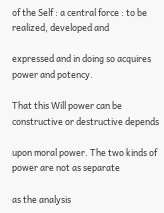of the Self : a central force : to be realized, developed and

expressed and in doing so acquires power and potency.

That this Will power can be constructive or destructive depends

upon moral power. The two kinds of power are not as separate

as the analysis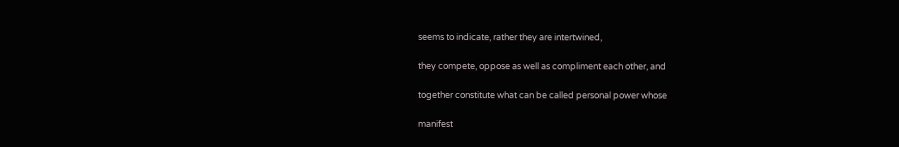seems to indicate, rather they are intertwined,

they compete, oppose as well as compliment each other, and

together constitute what can be called personal power whose

manifest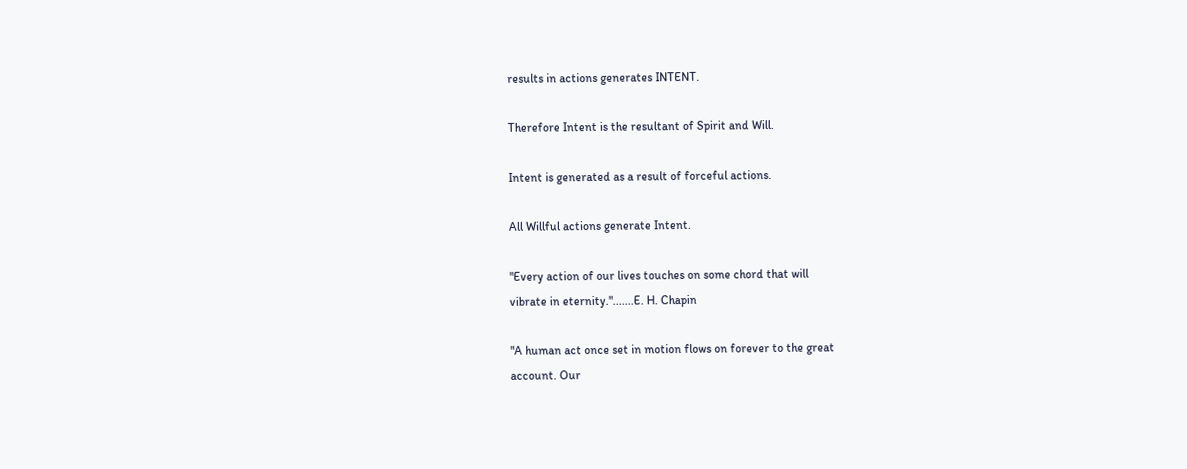results in actions generates INTENT.

Therefore Intent is the resultant of Spirit and Will.

Intent is generated as a result of forceful actions.

All Willful actions generate Intent.

"Every action of our lives touches on some chord that will
vibrate in eternity.".......E. H. Chapin

"A human act once set in motion flows on forever to the great
account. Our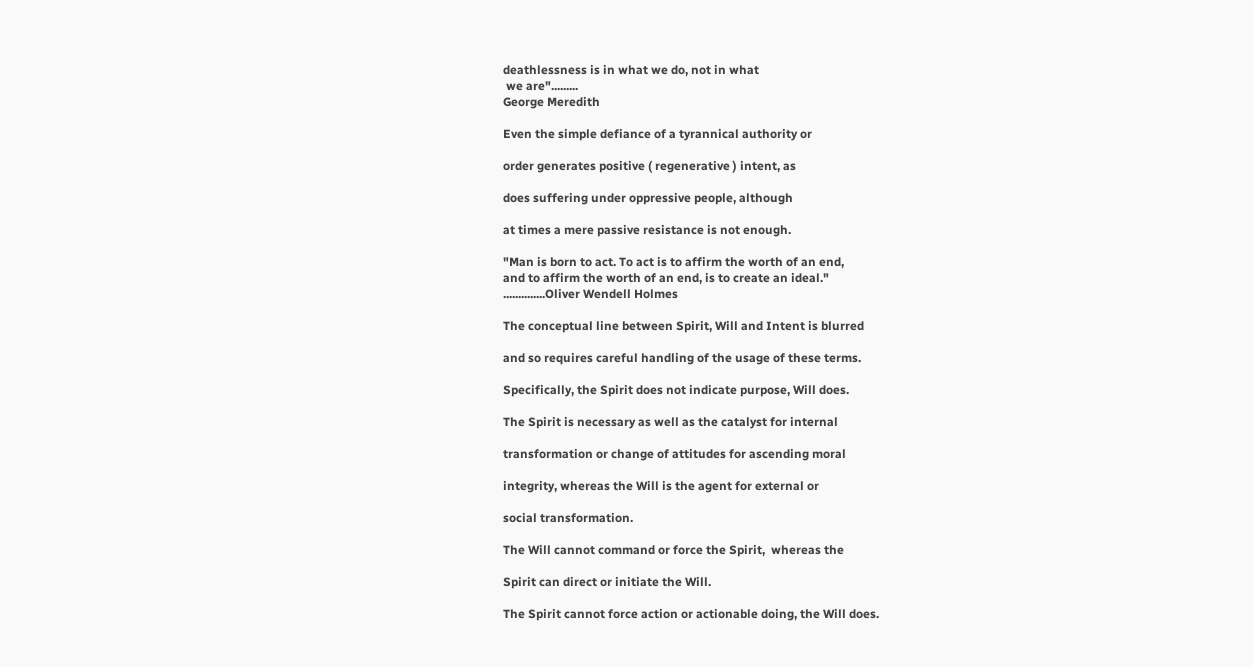deathlessness is in what we do, not in what
 we are".........
George Meredith

Even the simple defiance of a tyrannical authority or

order generates positive ( regenerative ) intent, as

does suffering under oppressive people, although

at times a mere passive resistance is not enough.

"Man is born to act. To act is to affirm the worth of an end,
and to affirm the worth of an end, is to create an ideal."
..............Oliver Wendell Holmes

The conceptual line between Spirit, Will and Intent is blurred

and so requires careful handling of the usage of these terms.

Specifically, the Spirit does not indicate purpose, Will does.

The Spirit is necessary as well as the catalyst for internal

transformation or change of attitudes for ascending moral

integrity, whereas the Will is the agent for external or

social transformation.

The Will cannot command or force the Spirit,  whereas the

Spirit can direct or initiate the Will.

The Spirit cannot force action or actionable doing, the Will does.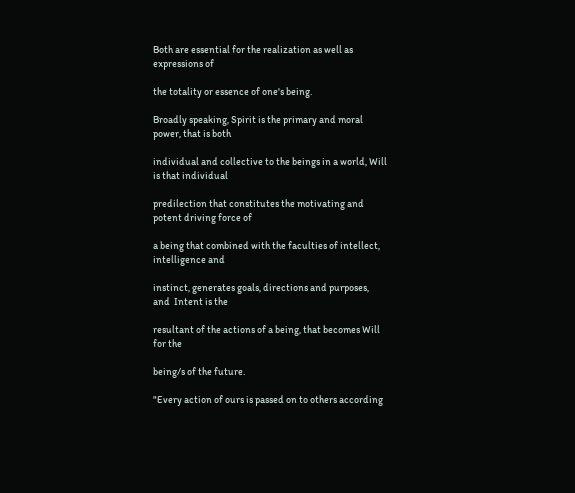Both are essential for the realization as well as expressions of

the totality or essence of one's being.

Broadly speaking, Spirit is the primary and moral power, that is both

individual and collective to the beings in a world, Will is that individual

predilection that constitutes the motivating and potent driving force of

a being that combined with the faculties of intellect, intelligence and

instinct, generates goals, directions and purposes, and  Intent is the

resultant of the actions of a being, that becomes Will for the

being/s of the future.

"Every action of ours is passed on to others according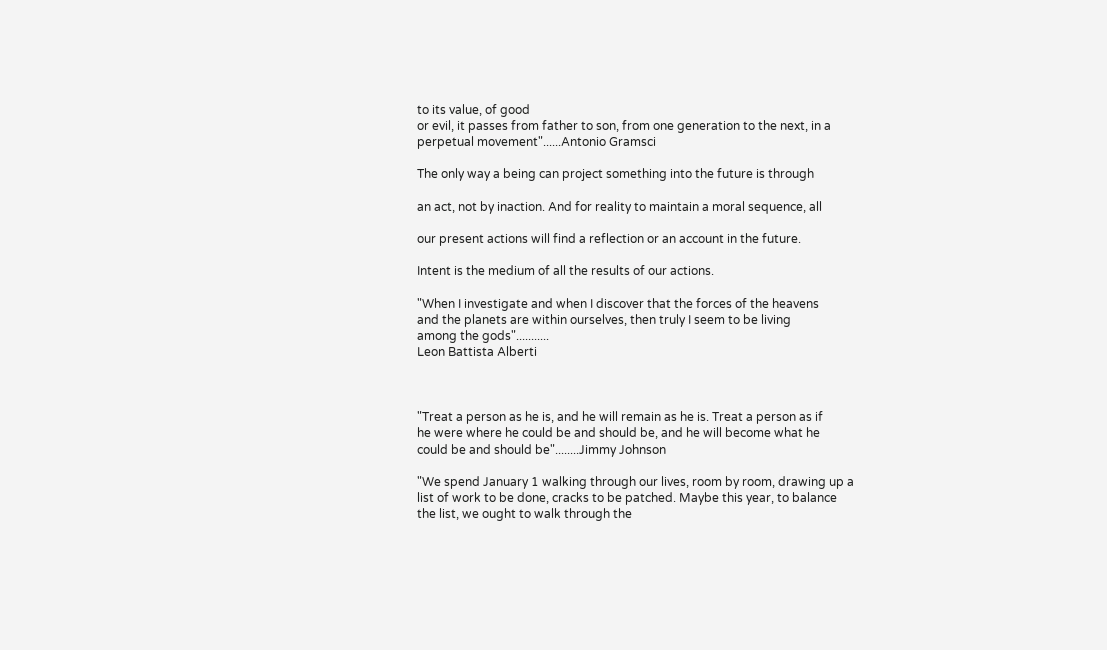to its value, of good
or evil, it passes from father to son, from one generation to the next, in a
perpetual movement"......Antonio Gramsci

The only way a being can project something into the future is through

an act, not by inaction. And for reality to maintain a moral sequence, all

our present actions will find a reflection or an account in the future.

Intent is the medium of all the results of our actions.

"When I investigate and when I discover that the forces of the heavens
and the planets are within ourselves, then truly I seem to be living
among the gods"...........
Leon Battista Alberti



"Treat a person as he is, and he will remain as he is. Treat a person as if
he were where he could be and should be, and he will become what he
could be and should be"........Jimmy Johnson

"We spend January 1 walking through our lives, room by room, drawing up a
list of work to be done, cracks to be patched. Maybe this year, to balance
the list, we ought to walk through the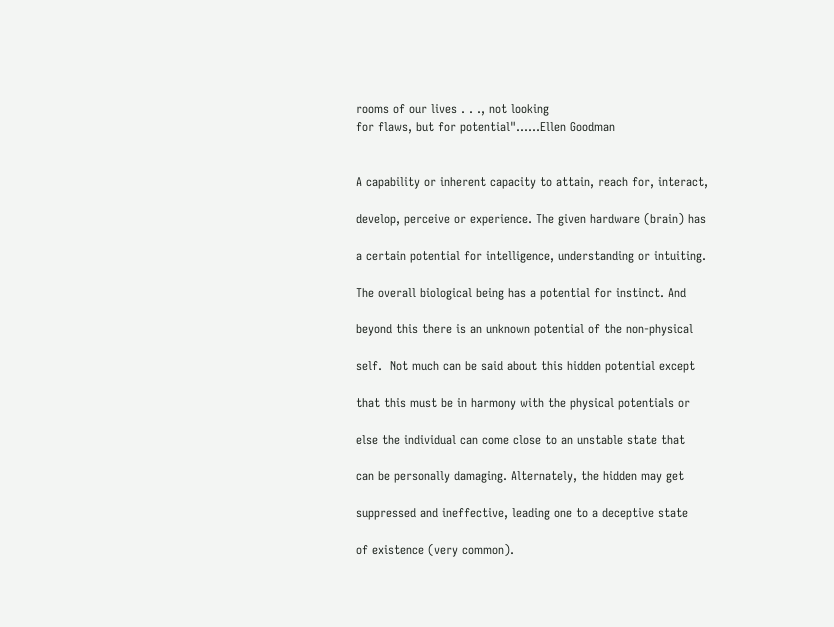rooms of our lives . . ., not looking
for flaws, but for potential"......Ellen Goodman


A capability or inherent capacity to attain, reach for, interact,

develop, perceive or experience. The given hardware (brain) has

a certain potential for intelligence, understanding or intuiting.

The overall biological being has a potential for instinct. And

beyond this there is an unknown potential of the non-physical

self.  Not much can be said about this hidden potential except

that this must be in harmony with the physical potentials or

else the individual can come close to an unstable state that

can be personally damaging. Alternately, the hidden may get

suppressed and ineffective, leading one to a deceptive state

of existence (very common).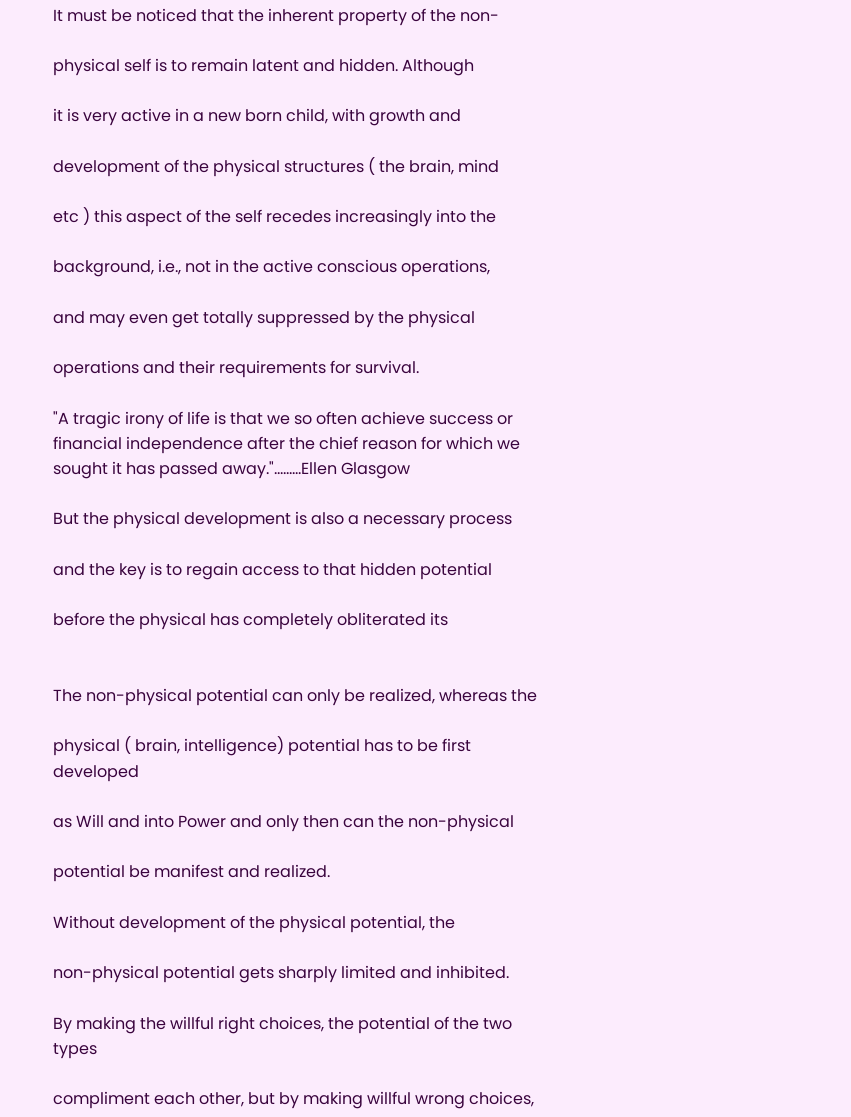It must be noticed that the inherent property of the non-

physical self is to remain latent and hidden. Although

it is very active in a new born child, with growth and

development of the physical structures ( the brain, mind

etc ) this aspect of the self recedes increasingly into the

background, i.e., not in the active conscious operations,

and may even get totally suppressed by the physical

operations and their requirements for survival.

"A tragic irony of life is that we so often achieve success or
financial independence after the chief reason for which we
sought it has passed away.".........Ellen Glasgow

But the physical development is also a necessary process

and the key is to regain access to that hidden potential

before the physical has completely obliterated its


The non-physical potential can only be realized, whereas the

physical ( brain, intelligence) potential has to be first developed

as Will and into Power and only then can the non-physical

potential be manifest and realized.

Without development of the physical potential, the

non-physical potential gets sharply limited and inhibited.

By making the willful right choices, the potential of the two types

compliment each other, but by making willful wrong choices,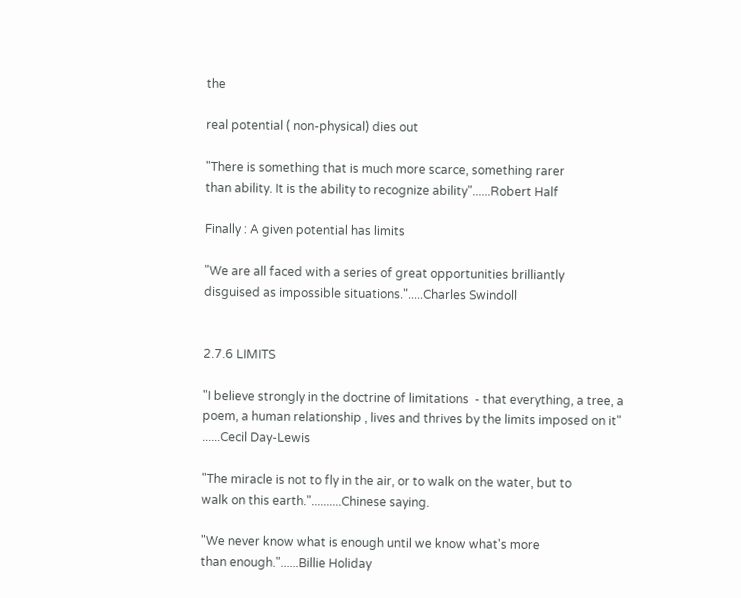the

real potential ( non-physical) dies out

"There is something that is much more scarce, something rarer
than ability. It is the ability to recognize ability"......Robert Half

Finally : A given potential has limits

"We are all faced with a series of great opportunities brilliantly
disguised as impossible situations.".....Charles Swindoll


2.7.6 LIMITS

"I believe strongly in the doctrine of limitations  - that everything, a tree, a
poem, a human relationship , lives and thrives by the limits imposed on it"
......Cecil Day-Lewis

"The miracle is not to fly in the air, or to walk on the water, but to
walk on this earth."..........Chinese saying.

"We never know what is enough until we know what's more
than enough."......Billie Holiday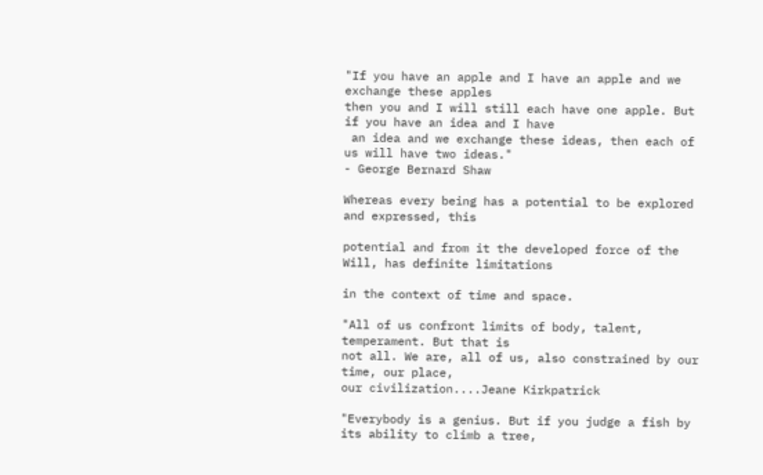"If you have an apple and I have an apple and we exchange these apples
then you and I will still each have one apple. But if you have an idea and I have
 an idea and we exchange these ideas, then each of us will have two ideas."
- George Bernard Shaw

Whereas every being has a potential to be explored and expressed, this

potential and from it the developed force of the Will, has definite limitations

in the context of time and space.

"All of us confront limits of body, talent, temperament. But that is
not all. We are, all of us, also constrained by our time, our place,
our civilization....Jeane Kirkpatrick

"Everybody is a genius. But if you judge a fish by its ability to climb a tree,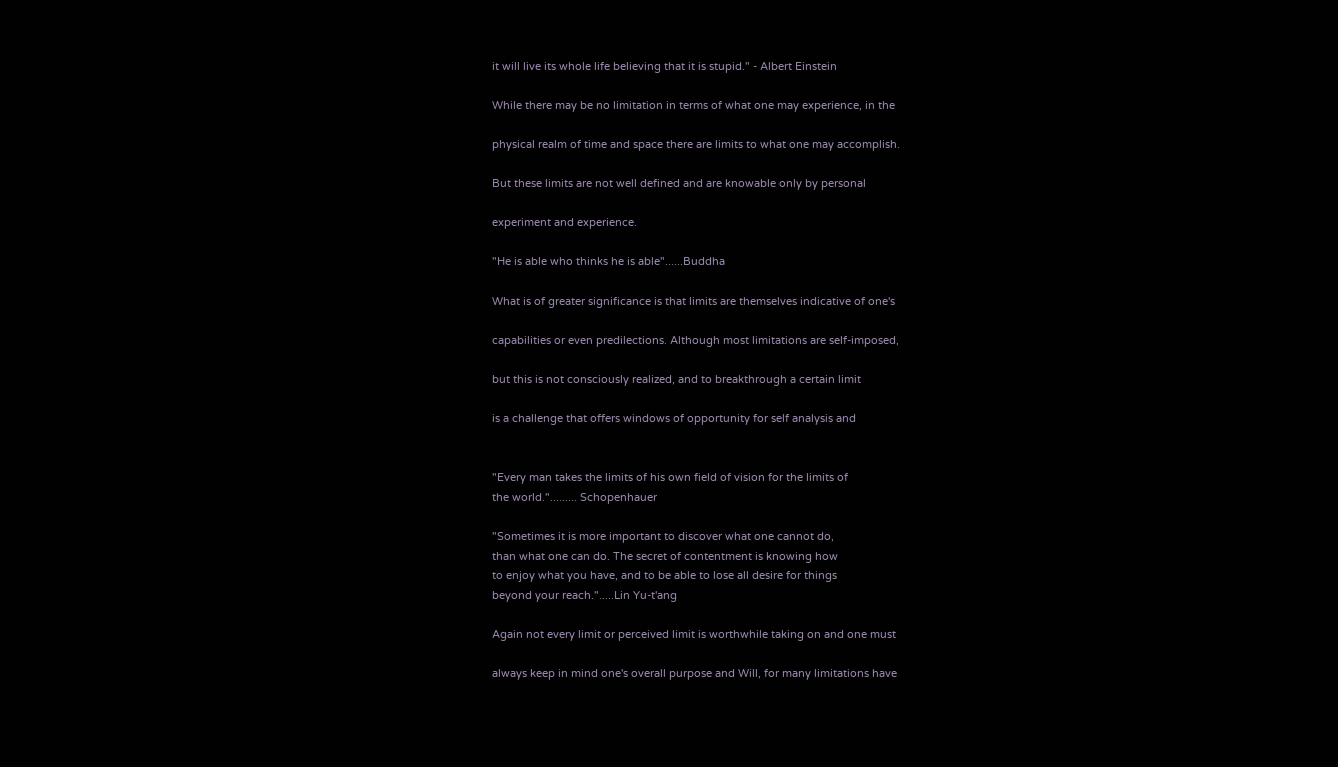it will live its whole life believing that it is stupid." - Albert Einstein

While there may be no limitation in terms of what one may experience, in the

physical realm of time and space there are limits to what one may accomplish.

But these limits are not well defined and are knowable only by personal

experiment and experience.

"He is able who thinks he is able"......Buddha

What is of greater significance is that limits are themselves indicative of one's

capabilities or even predilections. Although most limitations are self-imposed,

but this is not consciously realized, and to breakthrough a certain limit

is a challenge that offers windows of opportunity for self analysis and


"Every man takes the limits of his own field of vision for the limits of
the world."......... Schopenhauer

"Sometimes it is more important to discover what one cannot do,
than what one can do. The secret of contentment is knowing how
to enjoy what you have, and to be able to lose all desire for things
beyond your reach.".....Lin Yu-t'ang

Again not every limit or perceived limit is worthwhile taking on and one must

always keep in mind one's overall purpose and Will, for many limitations have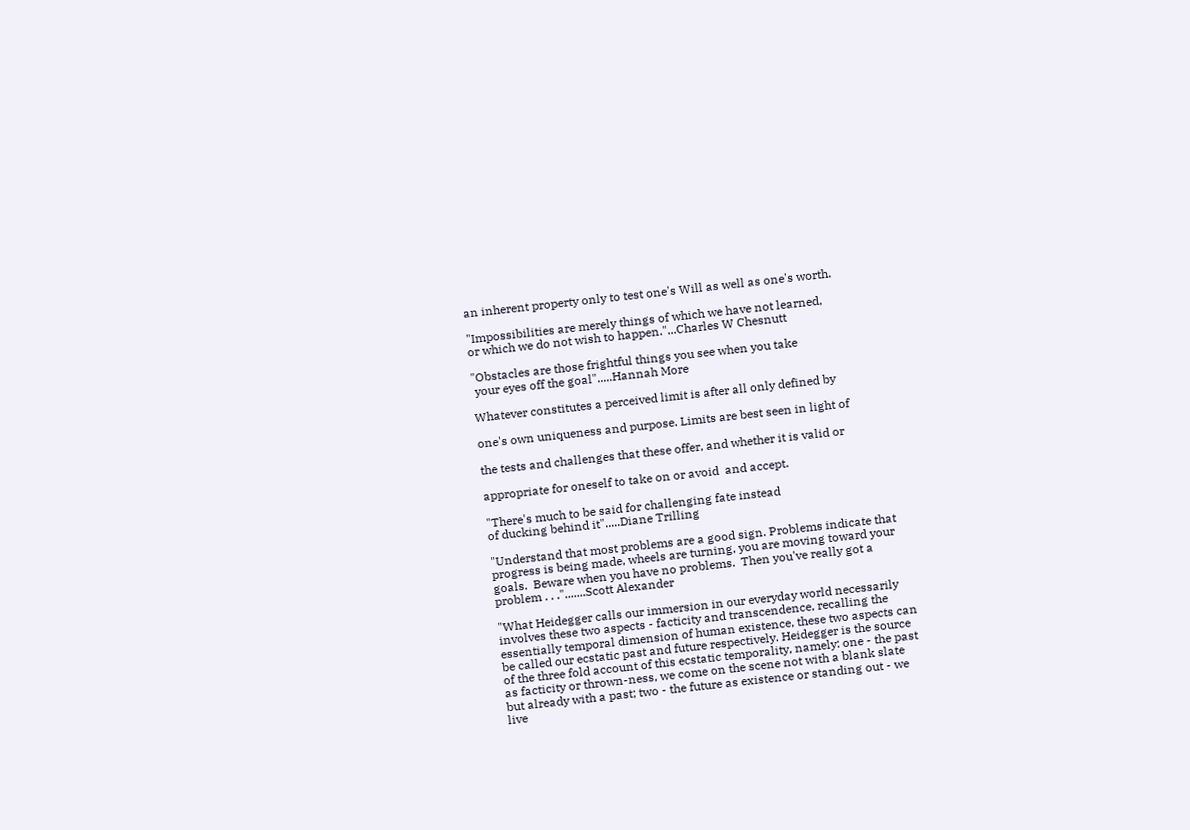an inherent property only to test one's Will as well as one's worth.

"Impossibilities are merely things of which we have not learned,
or which we do not wish to happen."...Charles W Chesnutt

"Obstacles are those frightful things you see when you take
 your eyes off the goal".....Hannah More

Whatever constitutes a perceived limit is after all only defined by

one's own uniqueness and purpose. Limits are best seen in light of

the tests and challenges that these offer, and whether it is valid or

appropriate for oneself to take on or avoid  and accept.

"There's much to be said for challenging fate instead
of ducking behind it".....Diane Trilling

"Understand that most problems are a good sign. Problems indicate that
progress is being made, wheels are turning, you are moving toward your
goals.  Beware when you have no problems.  Then you've really got a
problem . . .".......Scott Alexander

"What Heidegger calls our immersion in our everyday world necessarily
involves these two aspects - facticity and transcendence, recalling the
essentially temporal dimension of human existence, these two aspects can
be called our ecstatic past and future respectively. Heidegger is the source
of the three fold account of this ecstatic temporality, namely: one - the past
as facticity or thrown-ness, we come on the scene not with a blank slate
but already with a past; two - the future as existence or standing out - we
live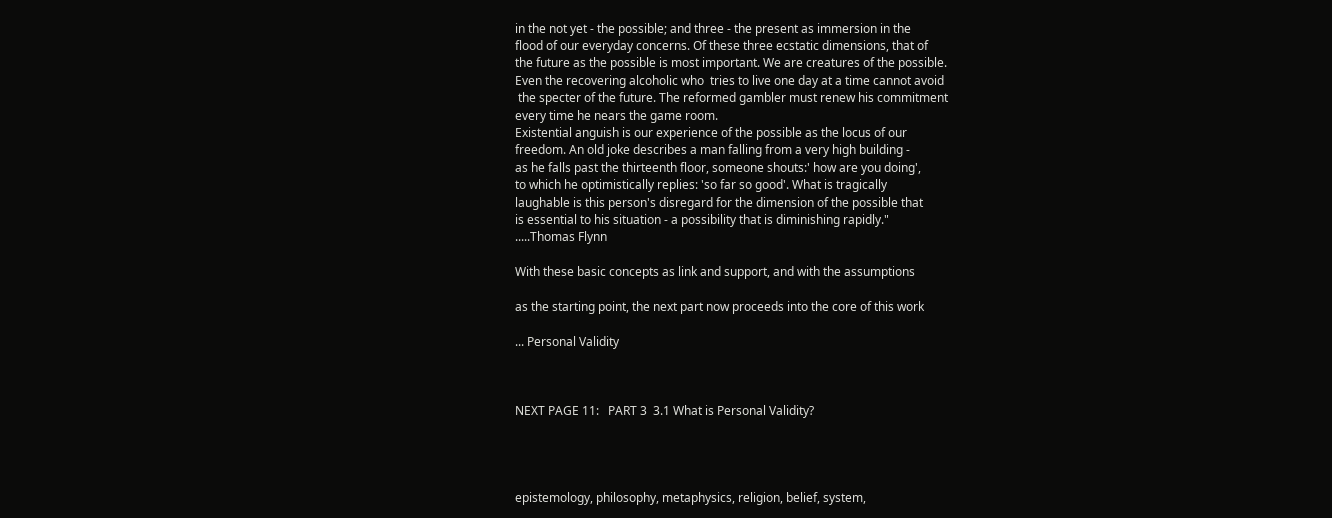in the not yet - the possible; and three - the present as immersion in the
flood of our everyday concerns. Of these three ecstatic dimensions, that of
the future as the possible is most important. We are creatures of the possible.
Even the recovering alcoholic who  tries to live one day at a time cannot avoid
 the specter of the future. The reformed gambler must renew his commitment
every time he nears the game room.
Existential anguish is our experience of the possible as the locus of our
freedom. An old joke describes a man falling from a very high building -
as he falls past the thirteenth floor, someone shouts:' how are you doing',
to which he optimistically replies: 'so far so good'. What is tragically
laughable is this person's disregard for the dimension of the possible that
is essential to his situation - a possibility that is diminishing rapidly."
.....Thomas Flynn

With these basic concepts as link and support, and with the assumptions

as the starting point, the next part now proceeds into the core of this work

... Personal Validity



NEXT PAGE 11:   PART 3  3.1 What is Personal Validity?




epistemology, philosophy, metaphysics, religion, belief, system,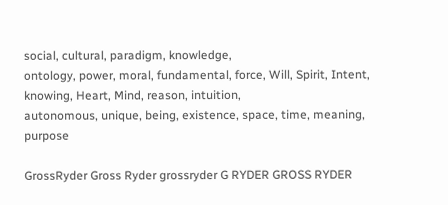social, cultural, paradigm, knowledge,
ontology, power, moral, fundamental, force, Will, Spirit, Intent, knowing, Heart, Mind, reason, intuition,
autonomous, unique, being, existence, space, time, meaning, purpose

GrossRyder Gross Ryder grossryder G RYDER GROSS RYDER